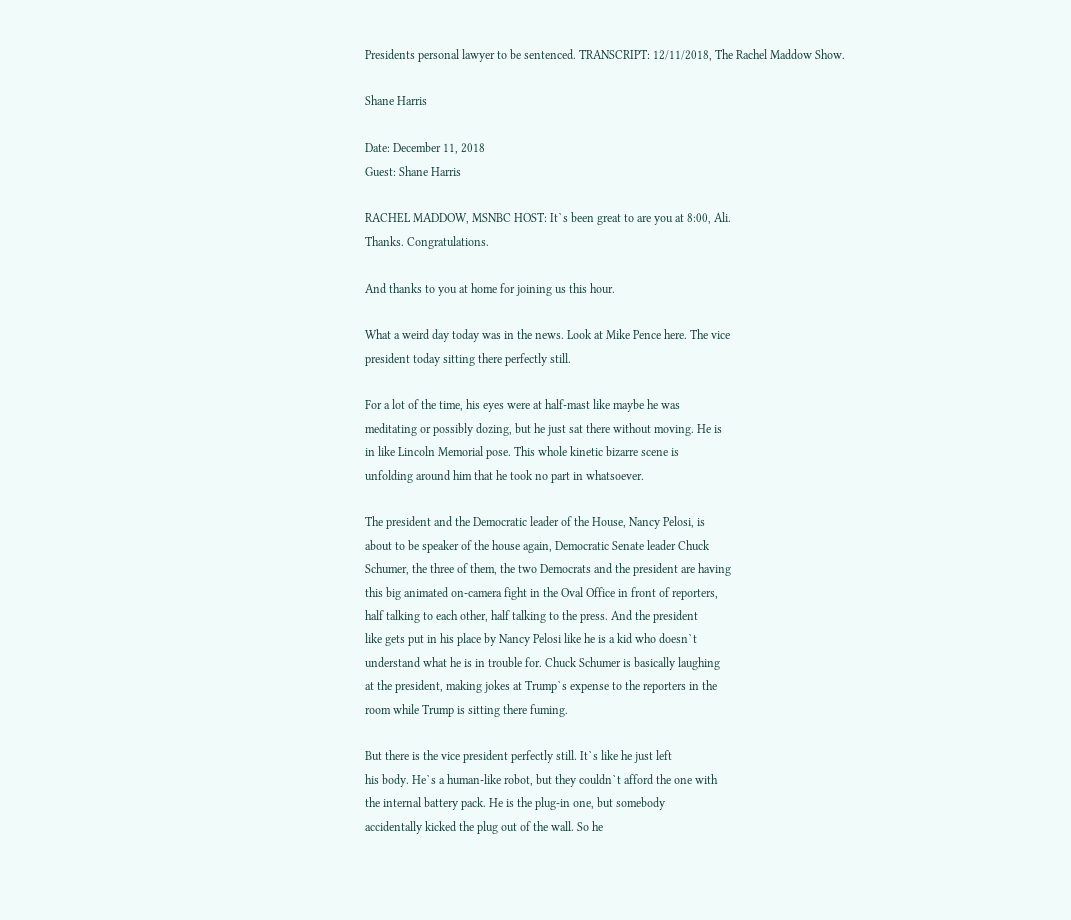Presidents personal lawyer to be sentenced. TRANSCRIPT: 12/11/2018, The Rachel Maddow Show.

Shane Harris

Date: December 11, 2018
Guest: Shane Harris

RACHEL MADDOW, MSNBC HOST: It`s been great to are you at 8:00, Ali.
Thanks. Congratulations.

And thanks to you at home for joining us this hour.

What a weird day today was in the news. Look at Mike Pence here. The vice
president today sitting there perfectly still.

For a lot of the time, his eyes were at half-mast like maybe he was
meditating or possibly dozing, but he just sat there without moving. He is
in like Lincoln Memorial pose. This whole kinetic bizarre scene is
unfolding around him that he took no part in whatsoever.

The president and the Democratic leader of the House, Nancy Pelosi, is
about to be speaker of the house again, Democratic Senate leader Chuck
Schumer, the three of them, the two Democrats and the president are having
this big animated on-camera fight in the Oval Office in front of reporters,
half talking to each other, half talking to the press. And the president
like gets put in his place by Nancy Pelosi like he is a kid who doesn`t
understand what he is in trouble for. Chuck Schumer is basically laughing
at the president, making jokes at Trump`s expense to the reporters in the
room while Trump is sitting there fuming.

But there is the vice president perfectly still. It`s like he just left
his body. He`s a human-like robot, but they couldn`t afford the one with
the internal battery pack. He is the plug-in one, but somebody
accidentally kicked the plug out of the wall. So he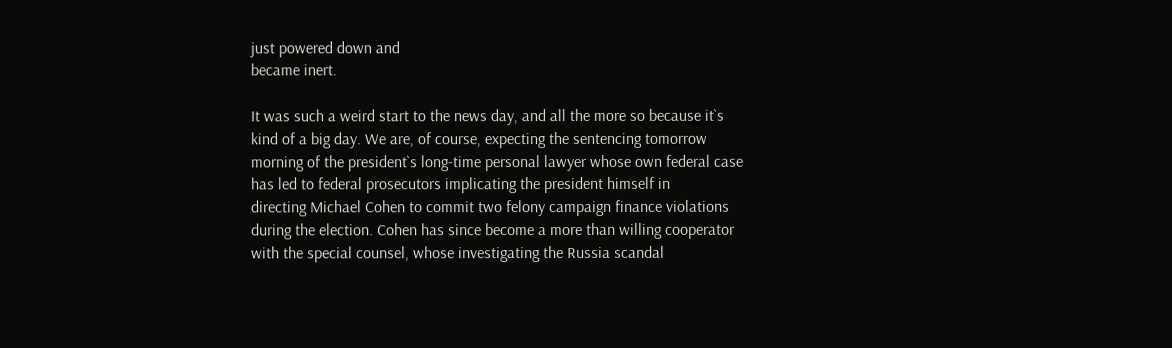just powered down and
became inert.

It was such a weird start to the news day, and all the more so because it`s
kind of a big day. We are, of course, expecting the sentencing tomorrow
morning of the president`s long-time personal lawyer whose own federal case
has led to federal prosecutors implicating the president himself in
directing Michael Cohen to commit two felony campaign finance violations
during the election. Cohen has since become a more than willing cooperator
with the special counsel, whose investigating the Russia scandal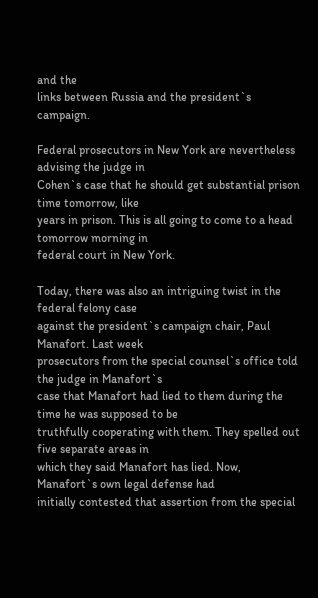and the
links between Russia and the president`s campaign.

Federal prosecutors in New York are nevertheless advising the judge in
Cohen`s case that he should get substantial prison time tomorrow, like
years in prison. This is all going to come to a head tomorrow morning in
federal court in New York.

Today, there was also an intriguing twist in the federal felony case
against the president`s campaign chair, Paul Manafort. Last week
prosecutors from the special counsel`s office told the judge in Manafort`s
case that Manafort had lied to them during the time he was supposed to be
truthfully cooperating with them. They spelled out five separate areas in
which they said Manafort has lied. Now, Manafort`s own legal defense had
initially contested that assertion from the special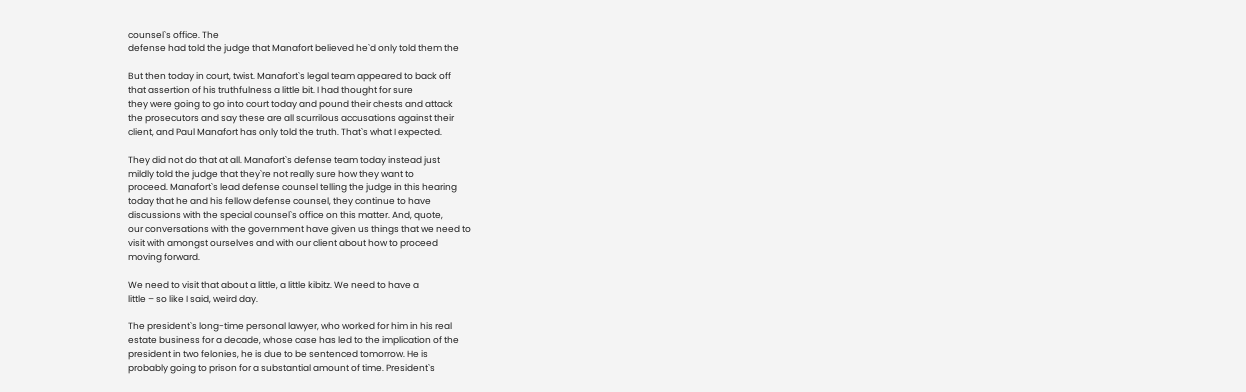counsel`s office. The
defense had told the judge that Manafort believed he`d only told them the

But then today in court, twist. Manafort`s legal team appeared to back off
that assertion of his truthfulness a little bit. I had thought for sure
they were going to go into court today and pound their chests and attack
the prosecutors and say these are all scurrilous accusations against their
client, and Paul Manafort has only told the truth. That`s what I expected.

They did not do that at all. Manafort`s defense team today instead just
mildly told the judge that they`re not really sure how they want to
proceed. Manafort`s lead defense counsel telling the judge in this hearing
today that he and his fellow defense counsel, they continue to have
discussions with the special counsel`s office on this matter. And, quote,
our conversations with the government have given us things that we need to
visit with amongst ourselves and with our client about how to proceed
moving forward.

We need to visit that about a little, a little kibitz. We need to have a
little – so like I said, weird day.

The president`s long-time personal lawyer, who worked for him in his real
estate business for a decade, whose case has led to the implication of the
president in two felonies, he is due to be sentenced tomorrow. He is
probably going to prison for a substantial amount of time. President`s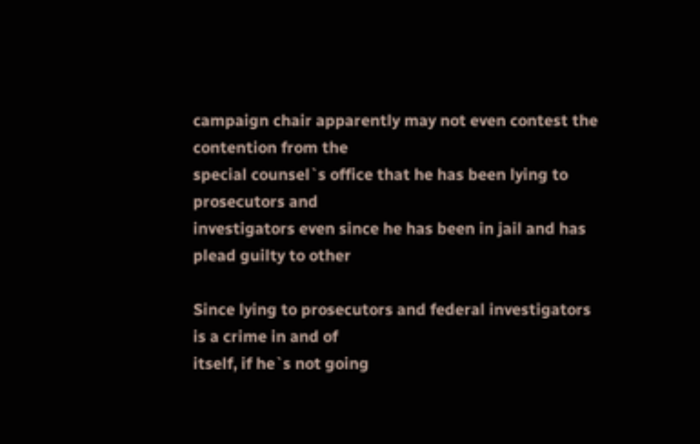campaign chair apparently may not even contest the contention from the
special counsel`s office that he has been lying to prosecutors and
investigators even since he has been in jail and has plead guilty to other

Since lying to prosecutors and federal investigators is a crime in and of
itself, if he`s not going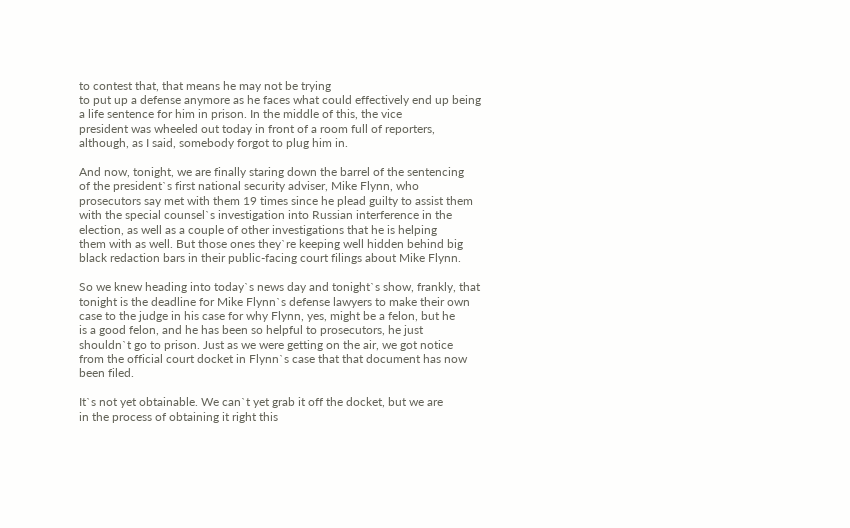to contest that, that means he may not be trying
to put up a defense anymore as he faces what could effectively end up being
a life sentence for him in prison. In the middle of this, the vice
president was wheeled out today in front of a room full of reporters,
although, as I said, somebody forgot to plug him in.

And now, tonight, we are finally staring down the barrel of the sentencing
of the president`s first national security adviser, Mike Flynn, who
prosecutors say met with them 19 times since he plead guilty to assist them
with the special counsel`s investigation into Russian interference in the
election, as well as a couple of other investigations that he is helping
them with as well. But those ones they`re keeping well hidden behind big
black redaction bars in their public-facing court filings about Mike Flynn.

So we knew heading into today`s news day and tonight`s show, frankly, that
tonight is the deadline for Mike Flynn`s defense lawyers to make their own
case to the judge in his case for why Flynn, yes, might be a felon, but he
is a good felon, and he has been so helpful to prosecutors, he just
shouldn`t go to prison. Just as we were getting on the air, we got notice
from the official court docket in Flynn`s case that that document has now
been filed.

It`s not yet obtainable. We can`t yet grab it off the docket, but we are
in the process of obtaining it right this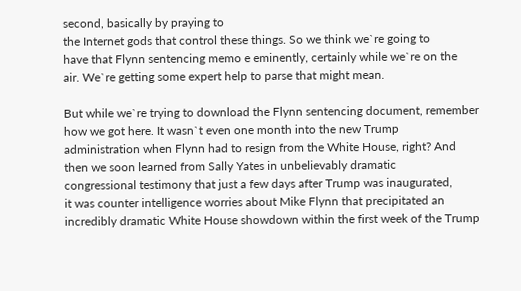second, basically by praying to
the Internet gods that control these things. So we think we`re going to
have that Flynn sentencing memo e eminently, certainly while we`re on the
air. We`re getting some expert help to parse that might mean.

But while we`re trying to download the Flynn sentencing document, remember
how we got here. It wasn`t even one month into the new Trump
administration when Flynn had to resign from the White House, right? And
then we soon learned from Sally Yates in unbelievably dramatic
congressional testimony that just a few days after Trump was inaugurated,
it was counter intelligence worries about Mike Flynn that precipitated an
incredibly dramatic White House showdown within the first week of the Trump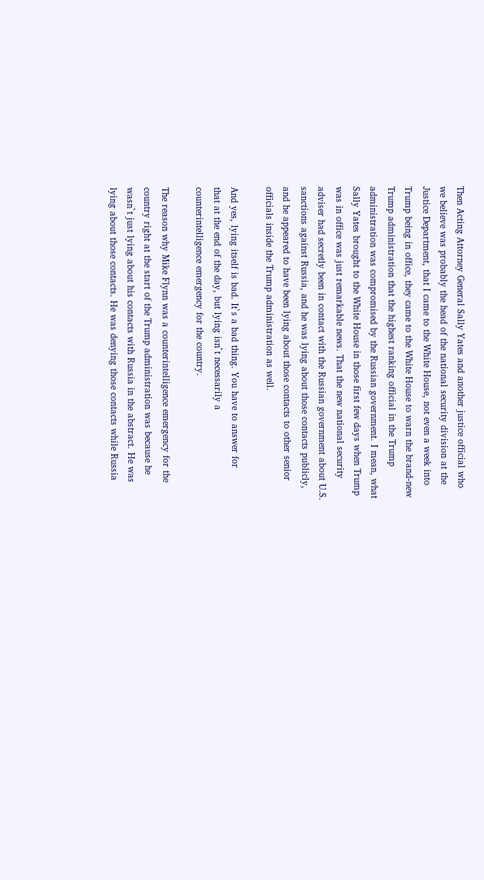Then Acting Attorney General Sally Yates and another justice official who
we believe was probably the head of the national security division at the
Justice Department, that I came to the White House, not even a week into
Trump being in office, they came to the White House to warn the brand-new
Trump administration that the highest ranking official in the Trump
administration was compromised by the Russian government. I mean, what
Sally Yates brought to the White House in those first few days when Trump
was in office was just remarkable news. That the new national security
adviser had secretly been in contact with the Russian government about U.S.
sanctions against Russia, and he was lying about those contacts publicly,
and he appeared to have been lying about those contacts to other senior
officials inside the Trump administration as well.

And yes, lying itself is bad. It`s a bad thing. You have to answer for
that at the end of the day, but lying isn`t necessarily a
counterintelligence emergency for the country.

The reason why Mike Flynn was a counterintelligence emergency for the
country right at the start of the Trump administration was because he
wasn`t just lying about his contacts with Russia in the abstract. He was
lying about those contacts. He was denying those contacts while Russia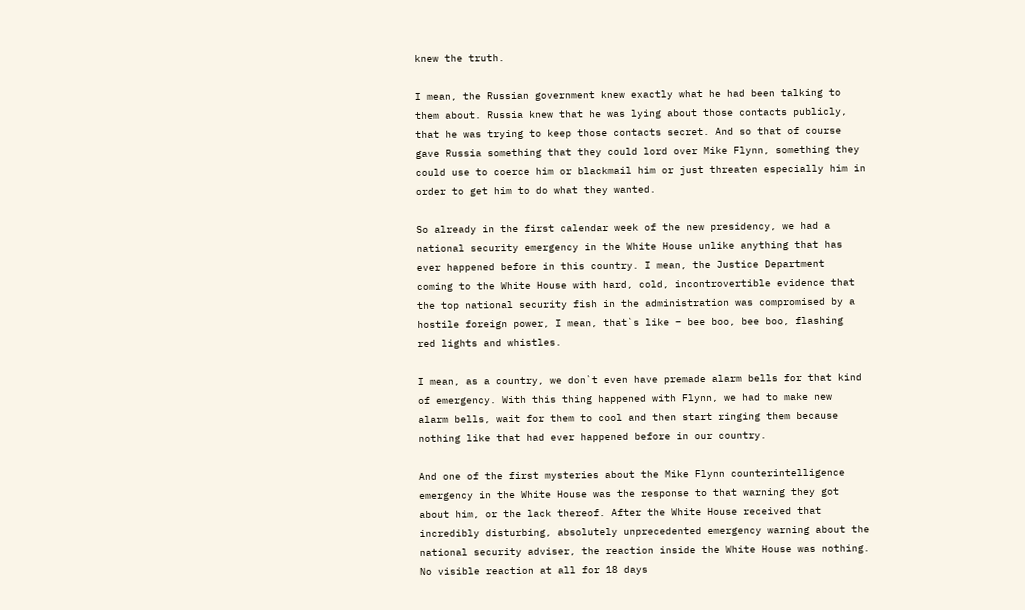knew the truth.

I mean, the Russian government knew exactly what he had been talking to
them about. Russia knew that he was lying about those contacts publicly,
that he was trying to keep those contacts secret. And so that of course
gave Russia something that they could lord over Mike Flynn, something they
could use to coerce him or blackmail him or just threaten especially him in
order to get him to do what they wanted.

So already in the first calendar week of the new presidency, we had a
national security emergency in the White House unlike anything that has
ever happened before in this country. I mean, the Justice Department
coming to the White House with hard, cold, incontrovertible evidence that
the top national security fish in the administration was compromised by a
hostile foreign power, I mean, that`s like – bee boo, bee boo, flashing
red lights and whistles.

I mean, as a country, we don`t even have premade alarm bells for that kind
of emergency. With this thing happened with Flynn, we had to make new
alarm bells, wait for them to cool and then start ringing them because
nothing like that had ever happened before in our country.

And one of the first mysteries about the Mike Flynn counterintelligence
emergency in the White House was the response to that warning they got
about him, or the lack thereof. After the White House received that
incredibly disturbing, absolutely unprecedented emergency warning about the
national security adviser, the reaction inside the White House was nothing.
No visible reaction at all for 18 days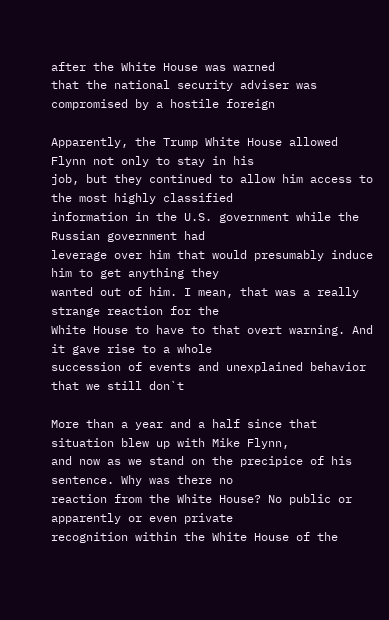after the White House was warned
that the national security adviser was compromised by a hostile foreign

Apparently, the Trump White House allowed Flynn not only to stay in his
job, but they continued to allow him access to the most highly classified
information in the U.S. government while the Russian government had
leverage over him that would presumably induce him to get anything they
wanted out of him. I mean, that was a really strange reaction for the
White House to have to that overt warning. And it gave rise to a whole
succession of events and unexplained behavior that we still don`t

More than a year and a half since that situation blew up with Mike Flynn,
and now as we stand on the precipice of his sentence. Why was there no
reaction from the White House? No public or apparently or even private
recognition within the White House of the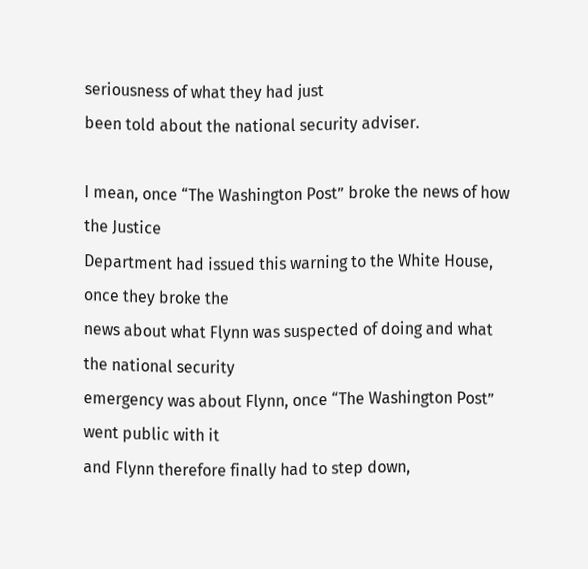seriousness of what they had just
been told about the national security adviser.

I mean, once “The Washington Post” broke the news of how the Justice
Department had issued this warning to the White House, once they broke the
news about what Flynn was suspected of doing and what the national security
emergency was about Flynn, once “The Washington Post” went public with it
and Flynn therefore finally had to step down,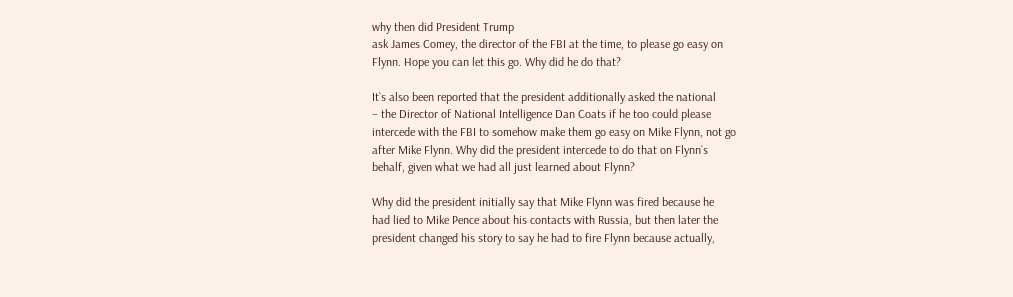why then did President Trump
ask James Comey, the director of the FBI at the time, to please go easy on
Flynn. Hope you can let this go. Why did he do that?

It`s also been reported that the president additionally asked the national
– the Director of National Intelligence Dan Coats if he too could please
intercede with the FBI to somehow make them go easy on Mike Flynn, not go
after Mike Flynn. Why did the president intercede to do that on Flynn`s
behalf, given what we had all just learned about Flynn?

Why did the president initially say that Mike Flynn was fired because he
had lied to Mike Pence about his contacts with Russia, but then later the
president changed his story to say he had to fire Flynn because actually,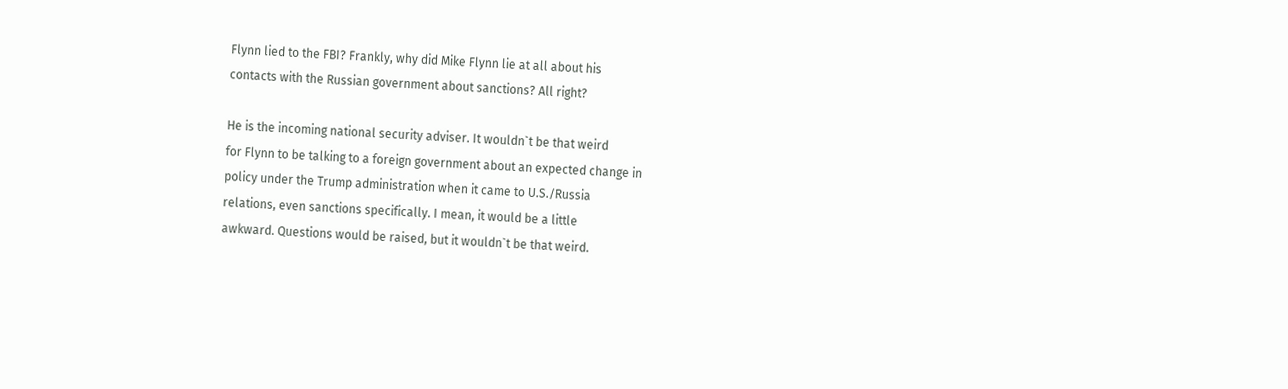Flynn lied to the FBI? Frankly, why did Mike Flynn lie at all about his
contacts with the Russian government about sanctions? All right?

He is the incoming national security adviser. It wouldn`t be that weird
for Flynn to be talking to a foreign government about an expected change in
policy under the Trump administration when it came to U.S./Russia
relations, even sanctions specifically. I mean, it would be a little
awkward. Questions would be raised, but it wouldn`t be that weird.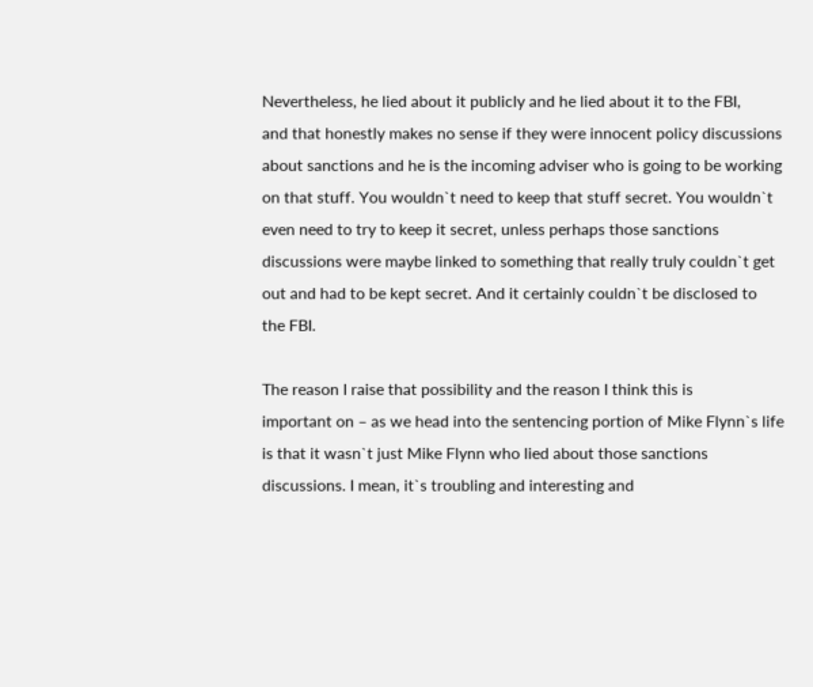Nevertheless, he lied about it publicly and he lied about it to the FBI,
and that honestly makes no sense if they were innocent policy discussions
about sanctions and he is the incoming adviser who is going to be working
on that stuff. You wouldn`t need to keep that stuff secret. You wouldn`t
even need to try to keep it secret, unless perhaps those sanctions
discussions were maybe linked to something that really truly couldn`t get
out and had to be kept secret. And it certainly couldn`t be disclosed to
the FBI.

The reason I raise that possibility and the reason I think this is
important on – as we head into the sentencing portion of Mike Flynn`s life
is that it wasn`t just Mike Flynn who lied about those sanctions
discussions. I mean, it`s troubling and interesting and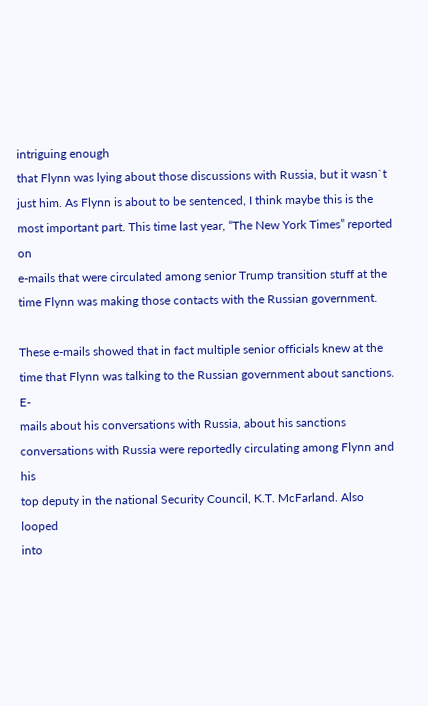intriguing enough
that Flynn was lying about those discussions with Russia, but it wasn`t
just him. As Flynn is about to be sentenced, I think maybe this is the
most important part. This time last year, “The New York Times” reported on
e-mails that were circulated among senior Trump transition stuff at the
time Flynn was making those contacts with the Russian government.

These e-mails showed that in fact multiple senior officials knew at the
time that Flynn was talking to the Russian government about sanctions. E-
mails about his conversations with Russia, about his sanctions
conversations with Russia were reportedly circulating among Flynn and his
top deputy in the national Security Council, K.T. McFarland. Also looped
into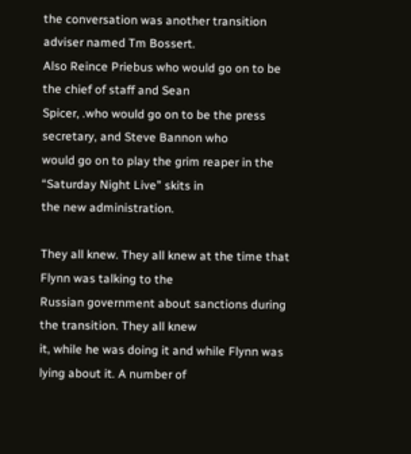the conversation was another transition adviser named Tm Bossert.
Also Reince Priebus who would go on to be the chief of staff and Sean
Spicer, .who would go on to be the press secretary, and Steve Bannon who
would go on to play the grim reaper in the “Saturday Night Live” skits in
the new administration.

They all knew. They all knew at the time that Flynn was talking to the
Russian government about sanctions during the transition. They all knew
it, while he was doing it and while Flynn was lying about it. A number of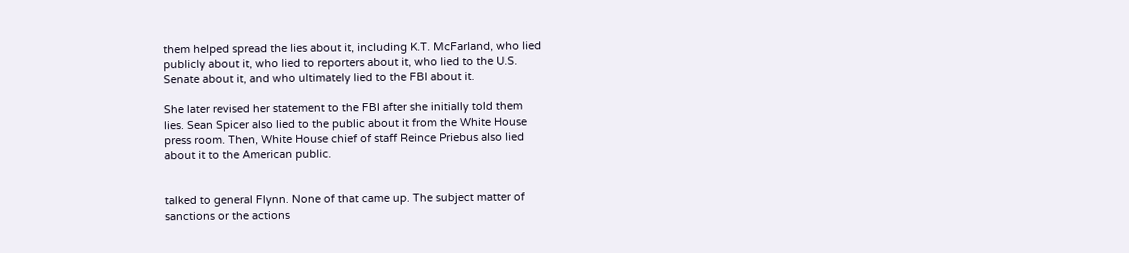them helped spread the lies about it, including K.T. McFarland, who lied
publicly about it, who lied to reporters about it, who lied to the U.S.
Senate about it, and who ultimately lied to the FBI about it.

She later revised her statement to the FBI after she initially told them
lies. Sean Spicer also lied to the public about it from the White House
press room. Then, White House chief of staff Reince Priebus also lied
about it to the American public.


talked to general Flynn. None of that came up. The subject matter of
sanctions or the actions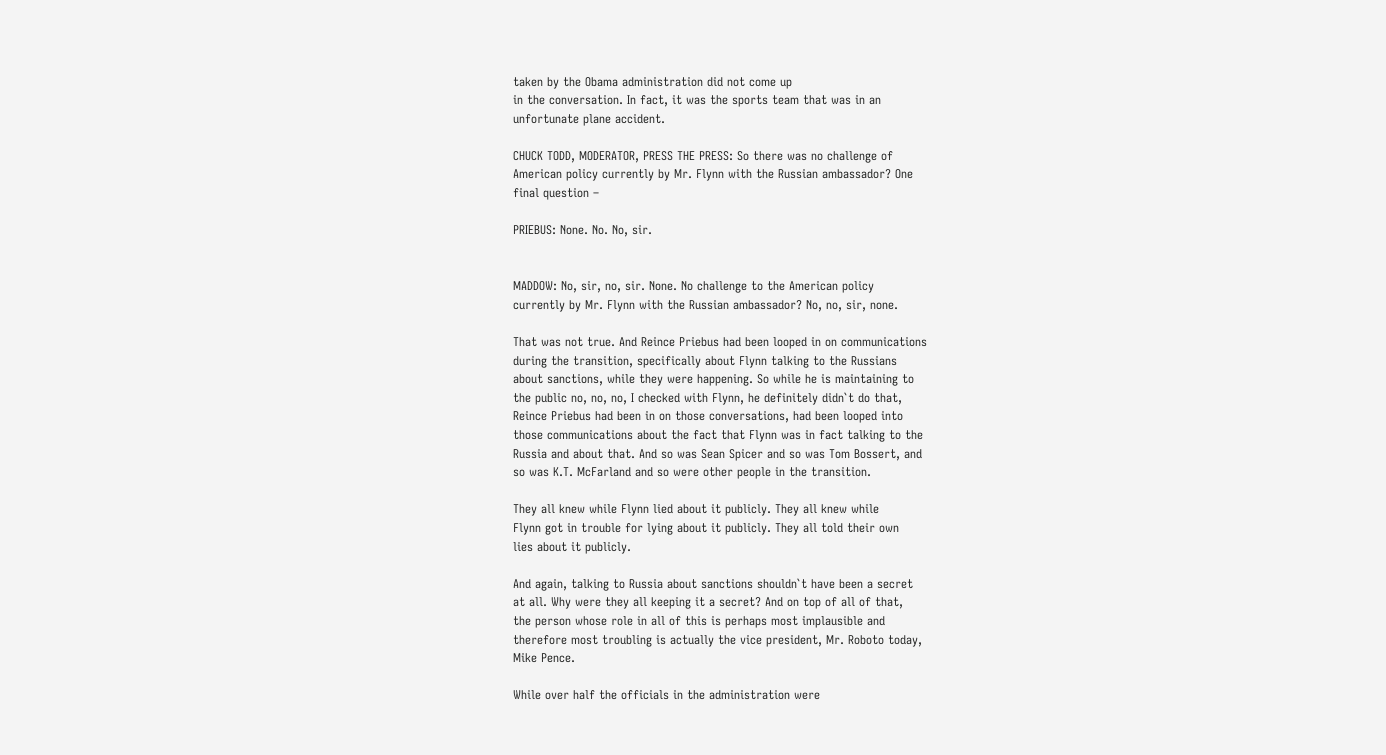taken by the Obama administration did not come up
in the conversation. In fact, it was the sports team that was in an
unfortunate plane accident.

CHUCK TODD, MODERATOR, PRESS THE PRESS: So there was no challenge of
American policy currently by Mr. Flynn with the Russian ambassador? One
final question –

PRIEBUS: None. No. No, sir.


MADDOW: No, sir, no, sir. None. No challenge to the American policy
currently by Mr. Flynn with the Russian ambassador? No, no, sir, none.

That was not true. And Reince Priebus had been looped in on communications
during the transition, specifically about Flynn talking to the Russians
about sanctions, while they were happening. So while he is maintaining to
the public no, no, no, I checked with Flynn, he definitely didn`t do that,
Reince Priebus had been in on those conversations, had been looped into
those communications about the fact that Flynn was in fact talking to the
Russia and about that. And so was Sean Spicer and so was Tom Bossert, and
so was K.T. McFarland and so were other people in the transition.

They all knew while Flynn lied about it publicly. They all knew while
Flynn got in trouble for lying about it publicly. They all told their own
lies about it publicly.

And again, talking to Russia about sanctions shouldn`t have been a secret
at all. Why were they all keeping it a secret? And on top of all of that,
the person whose role in all of this is perhaps most implausible and
therefore most troubling is actually the vice president, Mr. Roboto today,
Mike Pence.

While over half the officials in the administration were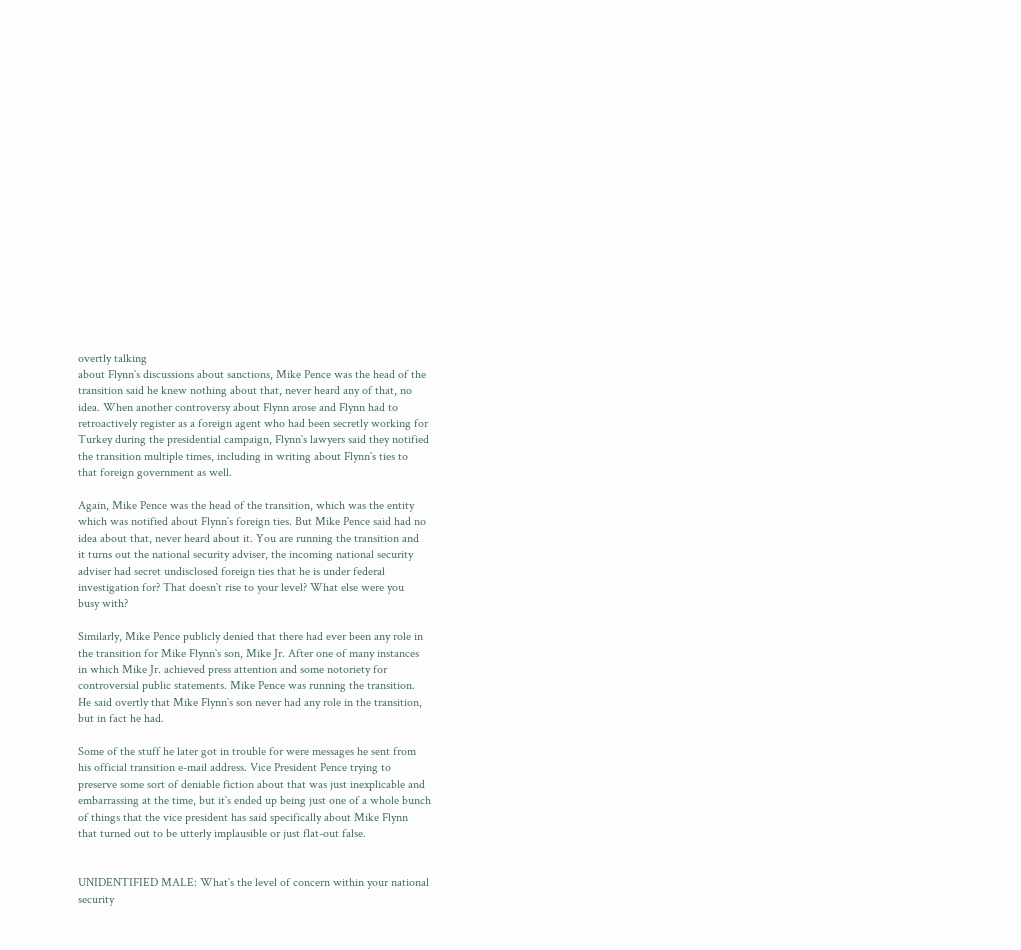overtly talking
about Flynn`s discussions about sanctions, Mike Pence was the head of the
transition said he knew nothing about that, never heard any of that, no
idea. When another controversy about Flynn arose and Flynn had to
retroactively register as a foreign agent who had been secretly working for
Turkey during the presidential campaign, Flynn`s lawyers said they notified
the transition multiple times, including in writing about Flynn`s ties to
that foreign government as well.

Again, Mike Pence was the head of the transition, which was the entity
which was notified about Flynn`s foreign ties. But Mike Pence said had no
idea about that, never heard about it. You are running the transition and
it turns out the national security adviser, the incoming national security
adviser had secret undisclosed foreign ties that he is under federal
investigation for? That doesn`t rise to your level? What else were you
busy with?

Similarly, Mike Pence publicly denied that there had ever been any role in
the transition for Mike Flynn`s son, Mike Jr. After one of many instances
in which Mike Jr. achieved press attention and some notoriety for
controversial public statements. Mike Pence was running the transition.
He said overtly that Mike Flynn`s son never had any role in the transition,
but in fact he had.

Some of the stuff he later got in trouble for were messages he sent from
his official transition e-mail address. Vice President Pence trying to
preserve some sort of deniable fiction about that was just inexplicable and
embarrassing at the time, but it`s ended up being just one of a whole bunch
of things that the vice president has said specifically about Mike Flynn
that turned out to be utterly implausible or just flat-out false.


UNIDENTIFIED MALE: What`s the level of concern within your national
security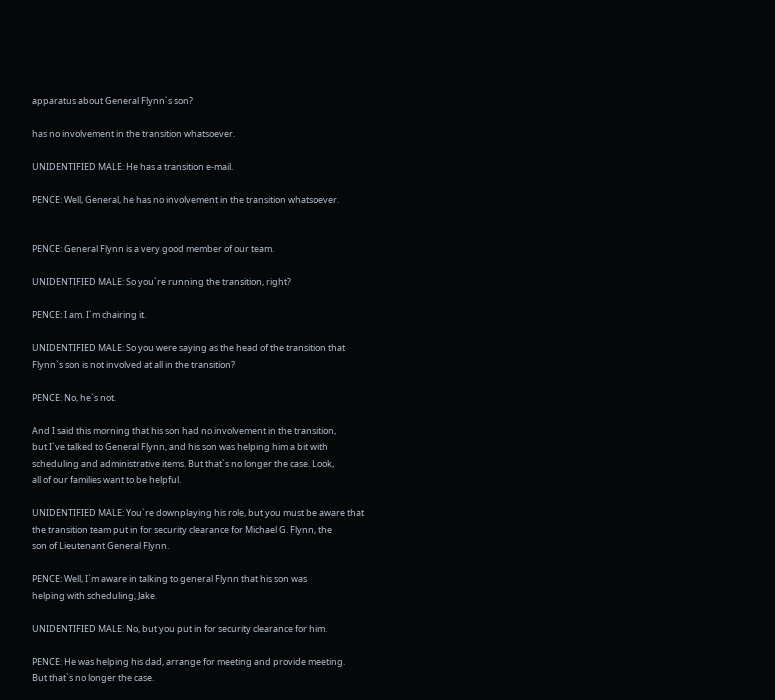apparatus about General Flynn`s son?

has no involvement in the transition whatsoever.

UNIDENTIFIED MALE: He has a transition e-mail.

PENCE: Well, General, he has no involvement in the transition whatsoever.


PENCE: General Flynn is a very good member of our team.

UNIDENTIFIED MALE: So you`re running the transition, right?

PENCE: I am. I`m chairing it.

UNIDENTIFIED MALE: So you were saying as the head of the transition that
Flynn`s son is not involved at all in the transition?

PENCE: No, he`s not.

And I said this morning that his son had no involvement in the transition,
but I`ve talked to General Flynn, and his son was helping him a bit with
scheduling and administrative items. But that`s no longer the case. Look,
all of our families want to be helpful.

UNIDENTIFIED MALE: You`re downplaying his role, but you must be aware that
the transition team put in for security clearance for Michael G. Flynn, the
son of Lieutenant General Flynn.

PENCE: Well, I`m aware in talking to general Flynn that his son was
helping with scheduling, Jake.

UNIDENTIFIED MALE: No, but you put in for security clearance for him.

PENCE: He was helping his dad, arrange for meeting and provide meeting.
But that`s no longer the case.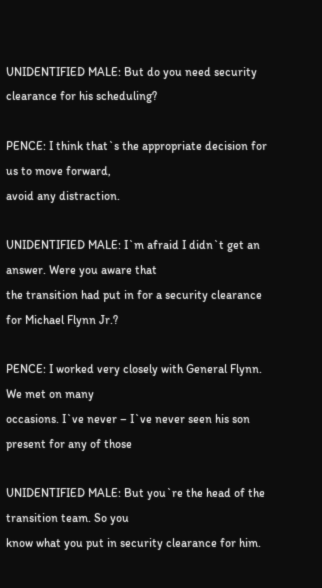UNIDENTIFIED MALE: But do you need security clearance for his scheduling?

PENCE: I think that`s the appropriate decision for us to move forward,
avoid any distraction.

UNIDENTIFIED MALE: I`m afraid I didn`t get an answer. Were you aware that
the transition had put in for a security clearance for Michael Flynn Jr.?

PENCE: I worked very closely with General Flynn. We met on many
occasions. I`ve never – I`ve never seen his son present for any of those

UNIDENTIFIED MALE: But you`re the head of the transition team. So you
know what you put in security clearance for him.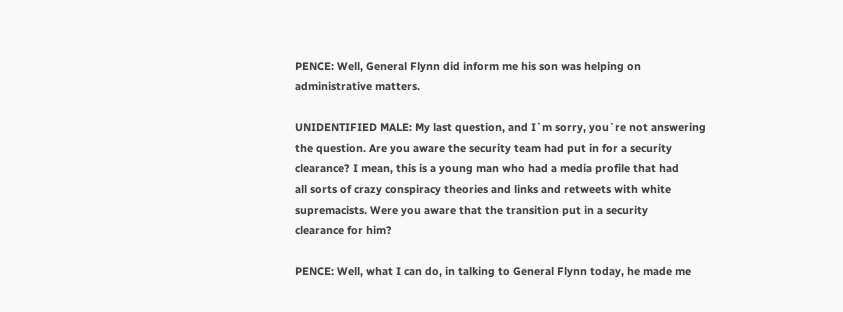PENCE: Well, General Flynn did inform me his son was helping on
administrative matters.

UNIDENTIFIED MALE: My last question, and I`m sorry, you`re not answering
the question. Are you aware the security team had put in for a security
clearance? I mean, this is a young man who had a media profile that had
all sorts of crazy conspiracy theories and links and retweets with white
supremacists. Were you aware that the transition put in a security
clearance for him?

PENCE: Well, what I can do, in talking to General Flynn today, he made me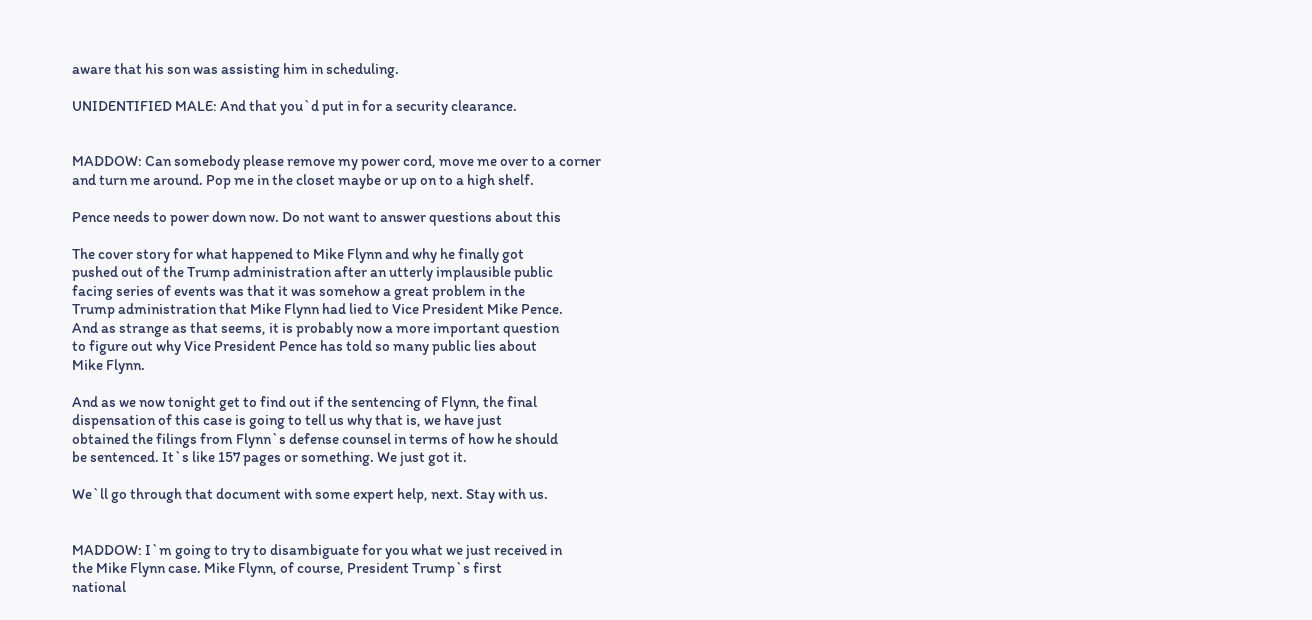aware that his son was assisting him in scheduling.

UNIDENTIFIED MALE: And that you`d put in for a security clearance.


MADDOW: Can somebody please remove my power cord, move me over to a corner
and turn me around. Pop me in the closet maybe or up on to a high shelf.

Pence needs to power down now. Do not want to answer questions about this

The cover story for what happened to Mike Flynn and why he finally got
pushed out of the Trump administration after an utterly implausible public
facing series of events was that it was somehow a great problem in the
Trump administration that Mike Flynn had lied to Vice President Mike Pence.
And as strange as that seems, it is probably now a more important question
to figure out why Vice President Pence has told so many public lies about
Mike Flynn.

And as we now tonight get to find out if the sentencing of Flynn, the final
dispensation of this case is going to tell us why that is, we have just
obtained the filings from Flynn`s defense counsel in terms of how he should
be sentenced. It`s like 157 pages or something. We just got it.

We`ll go through that document with some expert help, next. Stay with us.


MADDOW: I`m going to try to disambiguate for you what we just received in
the Mike Flynn case. Mike Flynn, of course, President Trump`s first
national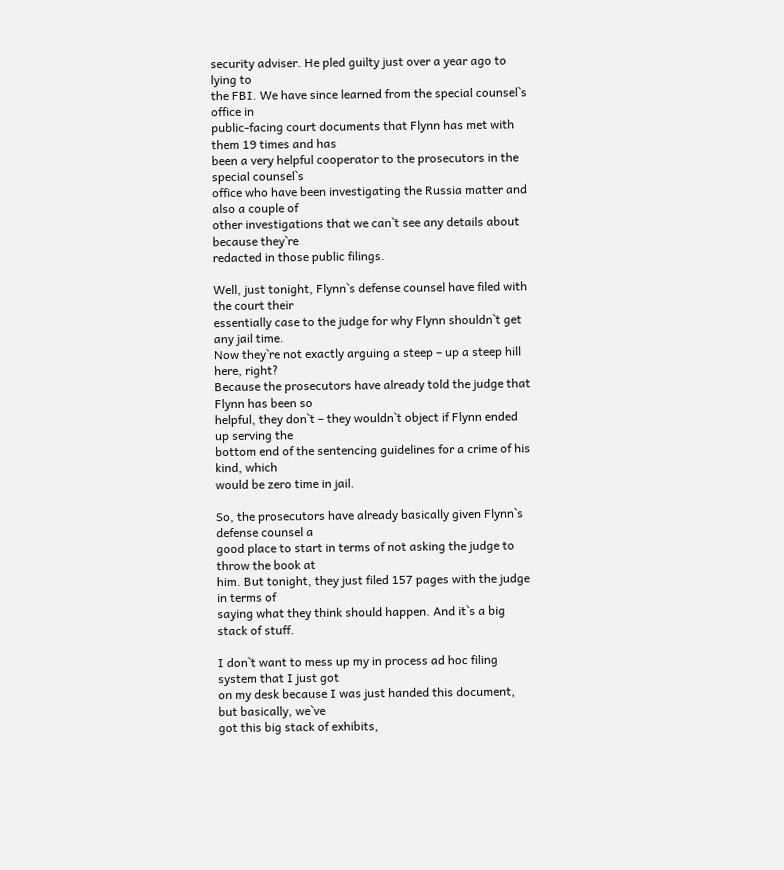security adviser. He pled guilty just over a year ago to lying to
the FBI. We have since learned from the special counsel`s office in
public-facing court documents that Flynn has met with them 19 times and has
been a very helpful cooperator to the prosecutors in the special counsel`s
office who have been investigating the Russia matter and also a couple of
other investigations that we can`t see any details about because they`re
redacted in those public filings.

Well, just tonight, Flynn`s defense counsel have filed with the court their
essentially case to the judge for why Flynn shouldn`t get any jail time.
Now they`re not exactly arguing a steep – up a steep hill here, right?
Because the prosecutors have already told the judge that Flynn has been so
helpful, they don`t – they wouldn`t object if Flynn ended up serving the
bottom end of the sentencing guidelines for a crime of his kind, which
would be zero time in jail.

So, the prosecutors have already basically given Flynn`s defense counsel a
good place to start in terms of not asking the judge to throw the book at
him. But tonight, they just filed 157 pages with the judge in terms of
saying what they think should happen. And it`s a big stack of stuff.

I don`t want to mess up my in process ad hoc filing system that I just got
on my desk because I was just handed this document, but basically, we`ve
got this big stack of exhibits,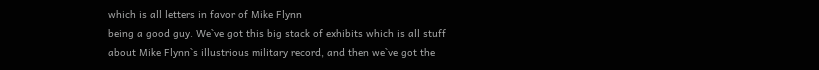which is all letters in favor of Mike Flynn
being a good guy. We`ve got this big stack of exhibits which is all stuff
about Mike Flynn`s illustrious military record, and then we`ve got the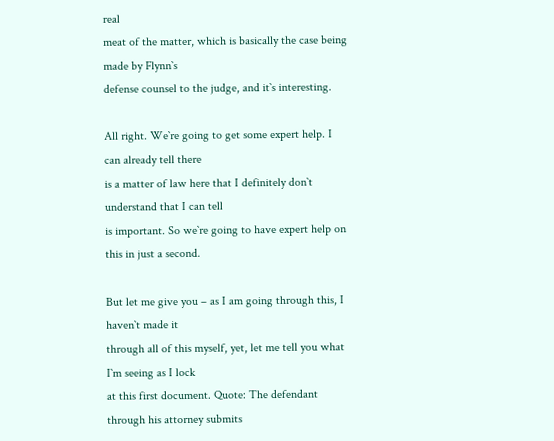real
meat of the matter, which is basically the case being made by Flynn`s
defense counsel to the judge, and it`s interesting.

All right. We`re going to get some expert help. I can already tell there
is a matter of law here that I definitely don`t understand that I can tell
is important. So we`re going to have expert help on this in just a second.

But let me give you – as I am going through this, I haven`t made it
through all of this myself, yet, let me tell you what I`m seeing as I lock
at this first document. Quote: The defendant through his attorney submits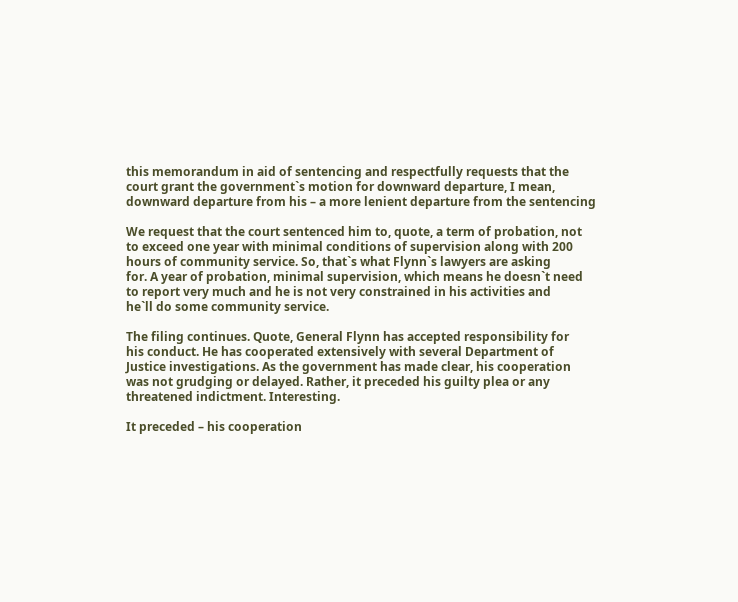this memorandum in aid of sentencing and respectfully requests that the
court grant the government`s motion for downward departure, I mean,
downward departure from his – a more lenient departure from the sentencing

We request that the court sentenced him to, quote, a term of probation, not
to exceed one year with minimal conditions of supervision along with 200
hours of community service. So, that`s what Flynn`s lawyers are asking
for. A year of probation, minimal supervision, which means he doesn`t need
to report very much and he is not very constrained in his activities and
he`ll do some community service.

The filing continues. Quote, General Flynn has accepted responsibility for
his conduct. He has cooperated extensively with several Department of
Justice investigations. As the government has made clear, his cooperation
was not grudging or delayed. Rather, it preceded his guilty plea or any
threatened indictment. Interesting.

It preceded – his cooperation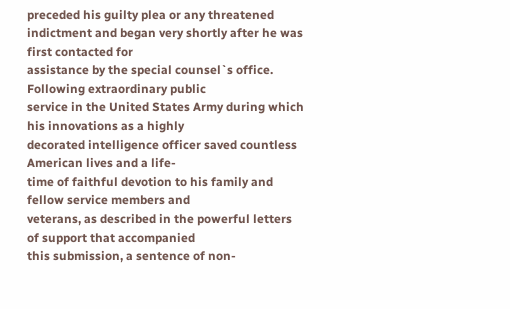preceded his guilty plea or any threatened
indictment and began very shortly after he was first contacted for
assistance by the special counsel`s office. Following extraordinary public
service in the United States Army during which his innovations as a highly
decorated intelligence officer saved countless American lives and a life-
time of faithful devotion to his family and fellow service members and
veterans, as described in the powerful letters of support that accompanied
this submission, a sentence of non-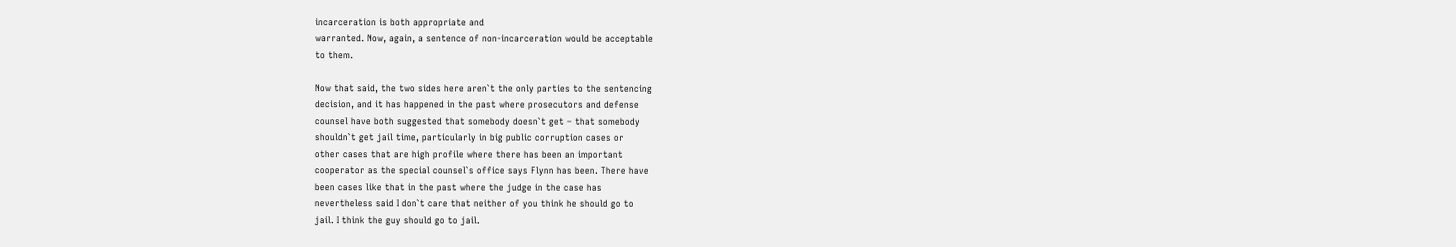incarceration is both appropriate and
warranted. Now, again, a sentence of non-incarceration would be acceptable
to them.

Now that said, the two sides here aren`t the only parties to the sentencing
decision, and it has happened in the past where prosecutors and defense
counsel have both suggested that somebody doesn`t get – that somebody
shouldn`t get jail time, particularly in big public corruption cases or
other cases that are high profile where there has been an important
cooperator as the special counsel`s office says Flynn has been. There have
been cases like that in the past where the judge in the case has
nevertheless said I don`t care that neither of you think he should go to
jail. I think the guy should go to jail.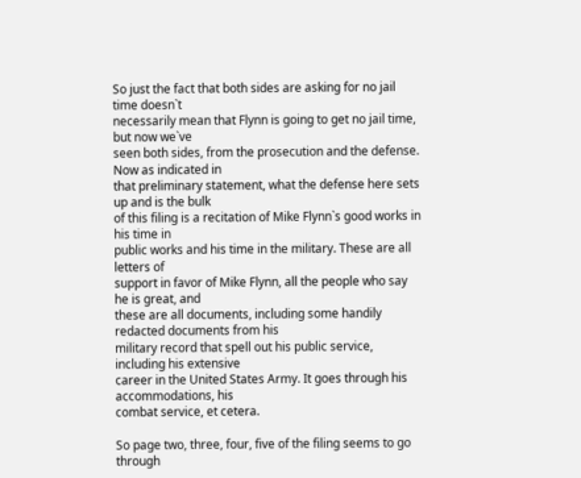So just the fact that both sides are asking for no jail time doesn`t
necessarily mean that Flynn is going to get no jail time, but now we`ve
seen both sides, from the prosecution and the defense. Now as indicated in
that preliminary statement, what the defense here sets up and is the bulk
of this filing is a recitation of Mike Flynn`s good works in his time in
public works and his time in the military. These are all letters of
support in favor of Mike Flynn, all the people who say he is great, and
these are all documents, including some handily redacted documents from his
military record that spell out his public service, including his extensive
career in the United States Army. It goes through his accommodations, his
combat service, et cetera.

So page two, three, four, five of the filing seems to go through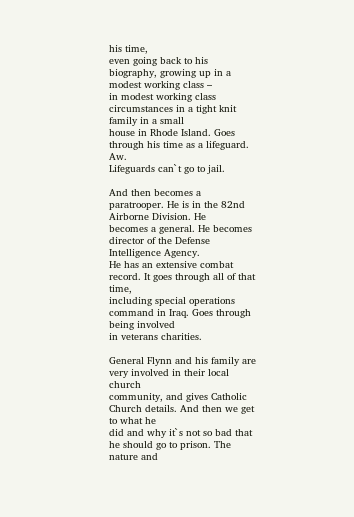his time,
even going back to his biography, growing up in a modest working class –
in modest working class circumstances in a tight knit family in a small
house in Rhode Island. Goes through his time as a lifeguard. Aw.
Lifeguards can`t go to jail.

And then becomes a paratrooper. He is in the 82nd Airborne Division. He
becomes a general. He becomes director of the Defense Intelligence Agency.
He has an extensive combat record. It goes through all of that time,
including special operations command in Iraq. Goes through being involved
in veterans charities.

General Flynn and his family are very involved in their local church
community, and gives Catholic Church details. And then we get to what he
did and why it`s not so bad that he should go to prison. The nature and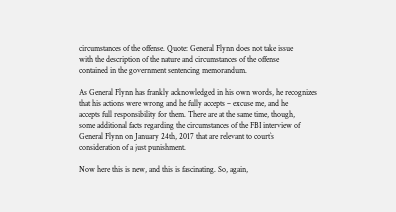circumstances of the offense. Quote: General Flynn does not take issue
with the description of the nature and circumstances of the offense
contained in the government sentencing memorandum.

As General Flynn has frankly acknowledged in his own words, he recognizes
that his actions were wrong and he fully accepts – excuse me, and he
accepts full responsibility for them. There are at the same time, though,
some additional facts regarding the circumstances of the FBI interview of
General Flynn on January 24th, 2017 that are relevant to court`s
consideration of a just punishment.

Now here this is new, and this is fascinating. So, again,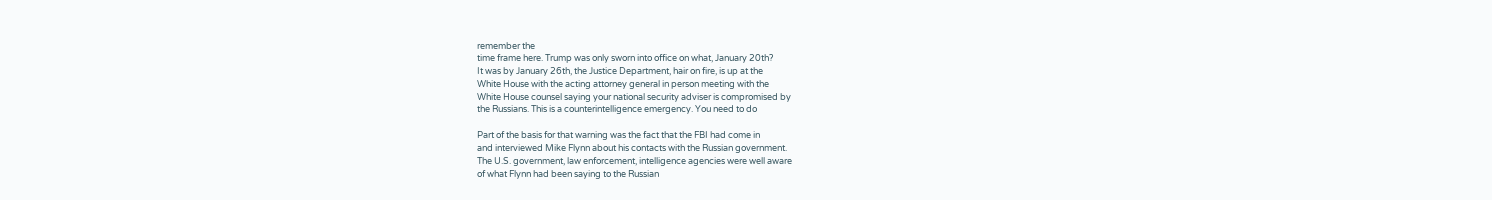remember the
time frame here. Trump was only sworn into office on what, January 20th?
It was by January 26th, the Justice Department, hair on fire, is up at the
White House with the acting attorney general in person meeting with the
White House counsel saying your national security adviser is compromised by
the Russians. This is a counterintelligence emergency. You need to do

Part of the basis for that warning was the fact that the FBI had come in
and interviewed Mike Flynn about his contacts with the Russian government.
The U.S. government, law enforcement, intelligence agencies were well aware
of what Flynn had been saying to the Russian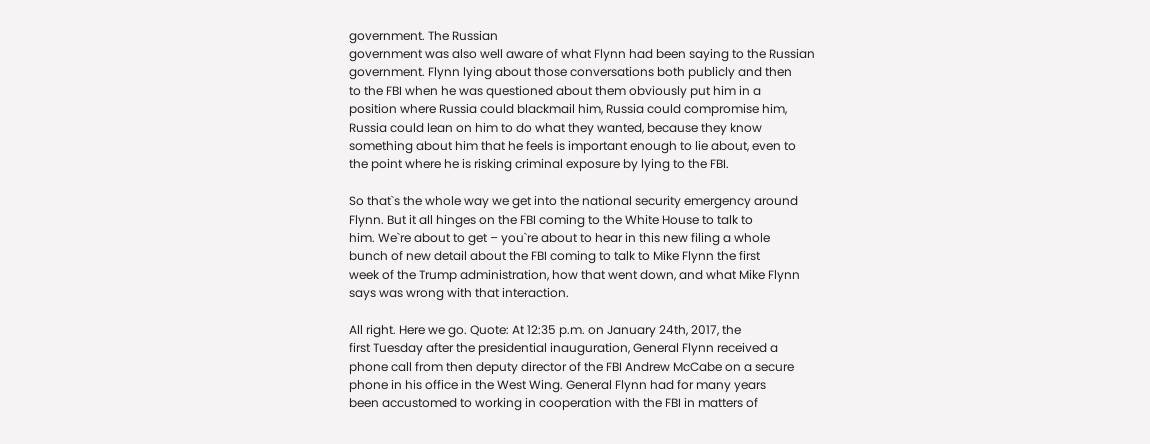government. The Russian
government was also well aware of what Flynn had been saying to the Russian
government. Flynn lying about those conversations both publicly and then
to the FBI when he was questioned about them obviously put him in a
position where Russia could blackmail him, Russia could compromise him,
Russia could lean on him to do what they wanted, because they know
something about him that he feels is important enough to lie about, even to
the point where he is risking criminal exposure by lying to the FBI.

So that`s the whole way we get into the national security emergency around
Flynn. But it all hinges on the FBI coming to the White House to talk to
him. We`re about to get – you`re about to hear in this new filing a whole
bunch of new detail about the FBI coming to talk to Mike Flynn the first
week of the Trump administration, how that went down, and what Mike Flynn
says was wrong with that interaction.

All right. Here we go. Quote: At 12:35 p.m. on January 24th, 2017, the
first Tuesday after the presidential inauguration, General Flynn received a
phone call from then deputy director of the FBI Andrew McCabe on a secure
phone in his office in the West Wing. General Flynn had for many years
been accustomed to working in cooperation with the FBI in matters of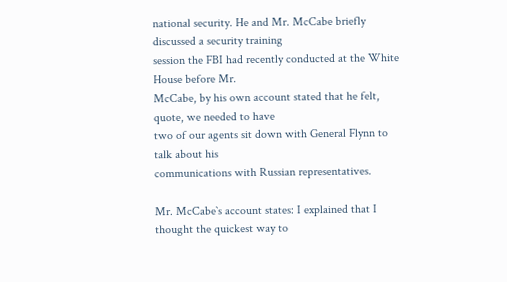national security. He and Mr. McCabe briefly discussed a security training
session the FBI had recently conducted at the White House before Mr.
McCabe, by his own account stated that he felt, quote, we needed to have
two of our agents sit down with General Flynn to talk about his
communications with Russian representatives.

Mr. McCabe`s account states: I explained that I thought the quickest way to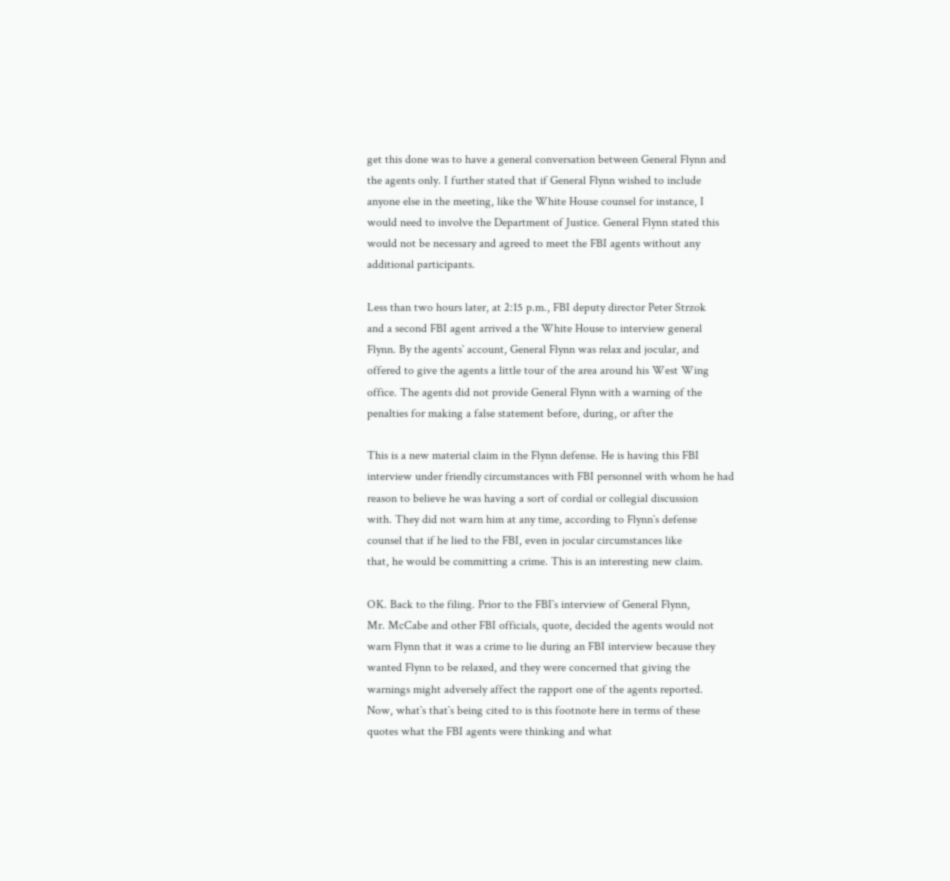get this done was to have a general conversation between General Flynn and
the agents only. I further stated that if General Flynn wished to include
anyone else in the meeting, like the White House counsel for instance, I
would need to involve the Department of Justice. General Flynn stated this
would not be necessary and agreed to meet the FBI agents without any
additional participants.

Less than two hours later, at 2:15 p.m., FBI deputy director Peter Strzok
and a second FBI agent arrived a the White House to interview general
Flynn. By the agents` account, General Flynn was relax and jocular, and
offered to give the agents a little tour of the area around his West Wing
office. The agents did not provide General Flynn with a warning of the
penalties for making a false statement before, during, or after the

This is a new material claim in the Flynn defense. He is having this FBI
interview under friendly circumstances with FBI personnel with whom he had
reason to believe he was having a sort of cordial or collegial discussion
with. They did not warn him at any time, according to Flynn`s defense
counsel that if he lied to the FBI, even in jocular circumstances like
that, he would be committing a crime. This is an interesting new claim.

OK. Back to the filing. Prior to the FBI`s interview of General Flynn,
Mr. McCabe and other FBI officials, quote, decided the agents would not
warn Flynn that it was a crime to lie during an FBI interview because they
wanted Flynn to be relaxed, and they were concerned that giving the
warnings might adversely affect the rapport one of the agents reported.
Now, what`s that`s being cited to is this footnote here in terms of these
quotes what the FBI agents were thinking and what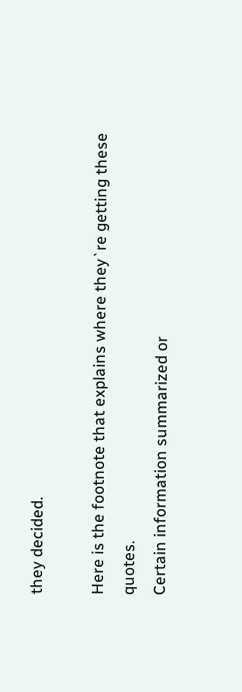they decided.

Here is the footnote that explains where they`re getting these quotes.
Certain information summarized or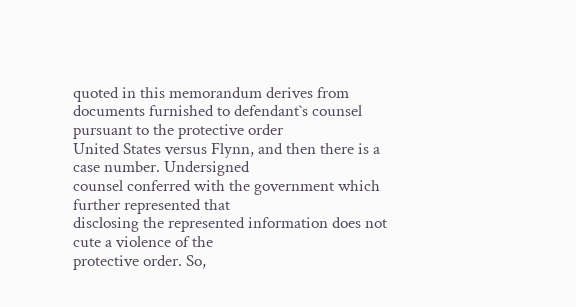quoted in this memorandum derives from
documents furnished to defendant`s counsel pursuant to the protective order
United States versus Flynn, and then there is a case number. Undersigned
counsel conferred with the government which further represented that
disclosing the represented information does not cute a violence of the
protective order. So,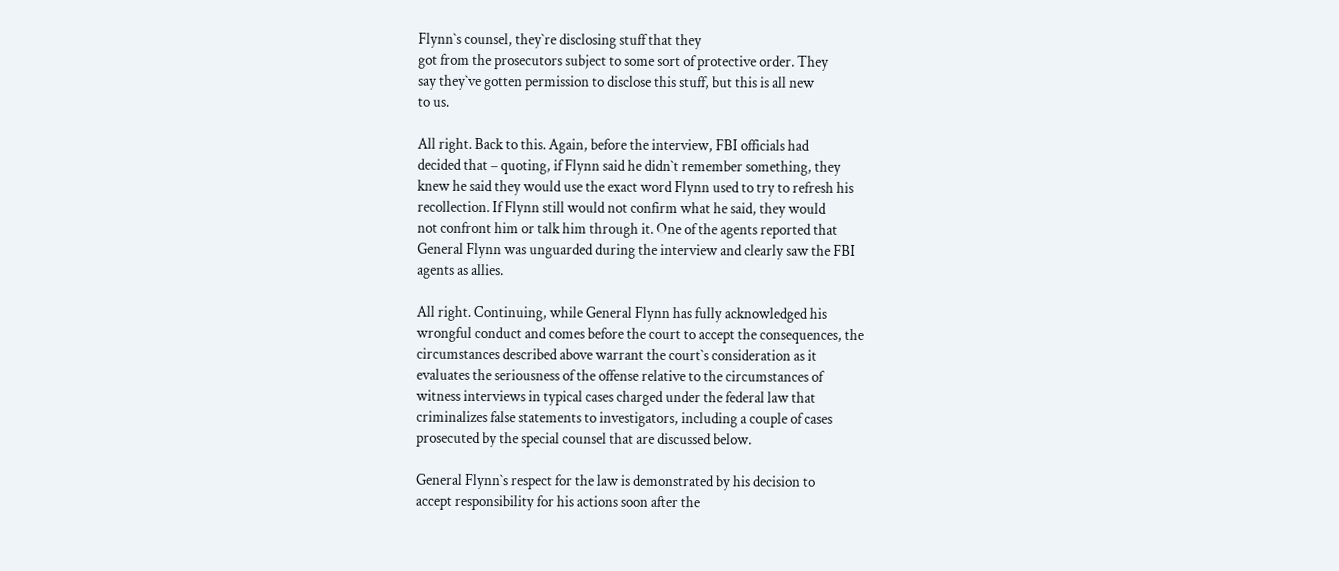Flynn`s counsel, they`re disclosing stuff that they
got from the prosecutors subject to some sort of protective order. They
say they`ve gotten permission to disclose this stuff, but this is all new
to us.

All right. Back to this. Again, before the interview, FBI officials had
decided that – quoting, if Flynn said he didn`t remember something, they
knew he said they would use the exact word Flynn used to try to refresh his
recollection. If Flynn still would not confirm what he said, they would
not confront him or talk him through it. One of the agents reported that
General Flynn was unguarded during the interview and clearly saw the FBI
agents as allies.

All right. Continuing, while General Flynn has fully acknowledged his
wrongful conduct and comes before the court to accept the consequences, the
circumstances described above warrant the court`s consideration as it
evaluates the seriousness of the offense relative to the circumstances of
witness interviews in typical cases charged under the federal law that
criminalizes false statements to investigators, including a couple of cases
prosecuted by the special counsel that are discussed below.

General Flynn`s respect for the law is demonstrated by his decision to
accept responsibility for his actions soon after the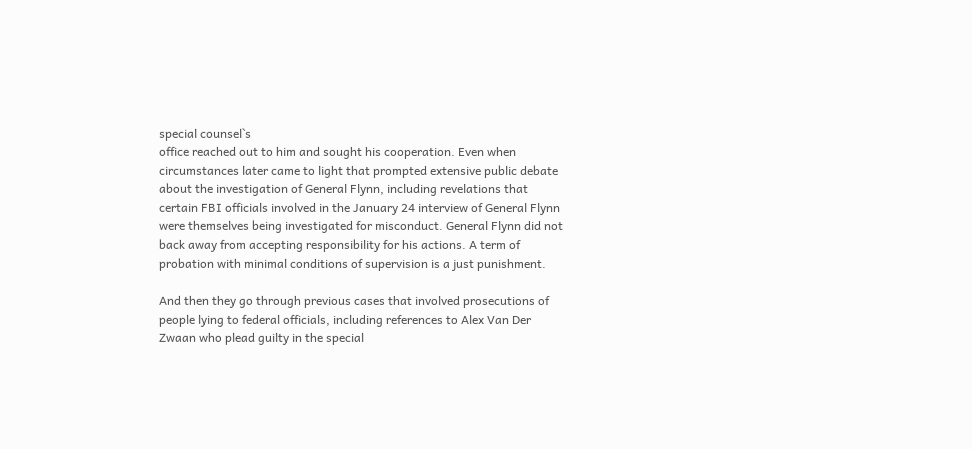special counsel`s
office reached out to him and sought his cooperation. Even when
circumstances later came to light that prompted extensive public debate
about the investigation of General Flynn, including revelations that
certain FBI officials involved in the January 24 interview of General Flynn
were themselves being investigated for misconduct. General Flynn did not
back away from accepting responsibility for his actions. A term of
probation with minimal conditions of supervision is a just punishment.

And then they go through previous cases that involved prosecutions of
people lying to federal officials, including references to Alex Van Der
Zwaan who plead guilty in the special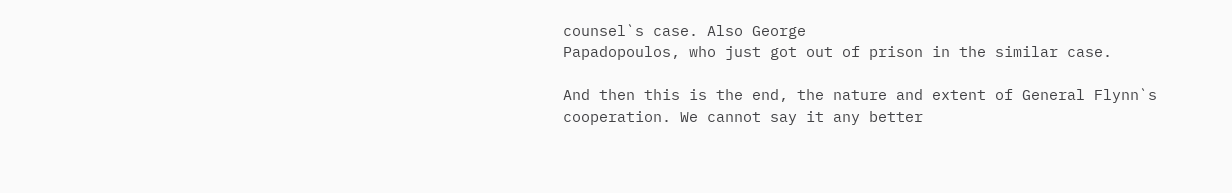counsel`s case. Also George
Papadopoulos, who just got out of prison in the similar case.

And then this is the end, the nature and extent of General Flynn`s
cooperation. We cannot say it any better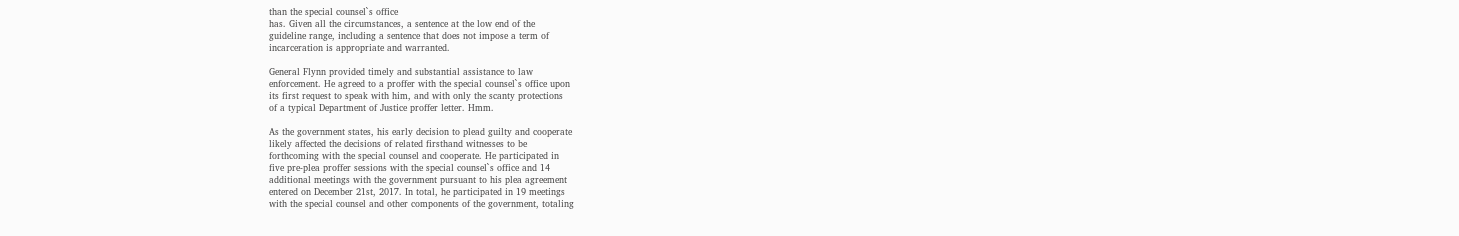than the special counsel`s office
has. Given all the circumstances, a sentence at the low end of the
guideline range, including a sentence that does not impose a term of
incarceration is appropriate and warranted.

General Flynn provided timely and substantial assistance to law
enforcement. He agreed to a proffer with the special counsel`s office upon
its first request to speak with him, and with only the scanty protections
of a typical Department of Justice proffer letter. Hmm.

As the government states, his early decision to plead guilty and cooperate
likely affected the decisions of related firsthand witnesses to be
forthcoming with the special counsel and cooperate. He participated in
five pre-plea proffer sessions with the special counsel`s office and 14
additional meetings with the government pursuant to his plea agreement
entered on December 21st, 2017. In total, he participated in 19 meetings
with the special counsel and other components of the government, totaling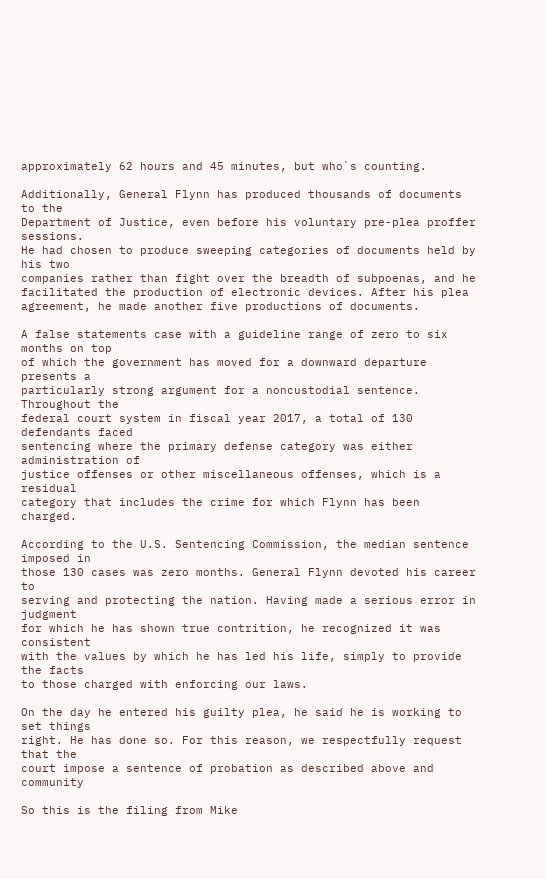approximately 62 hours and 45 minutes, but who`s counting.

Additionally, General Flynn has produced thousands of documents to the
Department of Justice, even before his voluntary pre-plea proffer sessions.
He had chosen to produce sweeping categories of documents held by his two
companies rather than fight over the breadth of subpoenas, and he
facilitated the production of electronic devices. After his plea
agreement, he made another five productions of documents.

A false statements case with a guideline range of zero to six months on top
of which the government has moved for a downward departure presents a
particularly strong argument for a noncustodial sentence. Throughout the
federal court system in fiscal year 2017, a total of 130 defendants faced
sentencing where the primary defense category was either administration of
justice offenses or other miscellaneous offenses, which is a residual
category that includes the crime for which Flynn has been charged.

According to the U.S. Sentencing Commission, the median sentence imposed in
those 130 cases was zero months. General Flynn devoted his career to
serving and protecting the nation. Having made a serious error in judgment
for which he has shown true contrition, he recognized it was consistent
with the values by which he has led his life, simply to provide the facts
to those charged with enforcing our laws.

On the day he entered his guilty plea, he said he is working to set things
right. He has done so. For this reason, we respectfully request that the
court impose a sentence of probation as described above and community

So this is the filing from Mike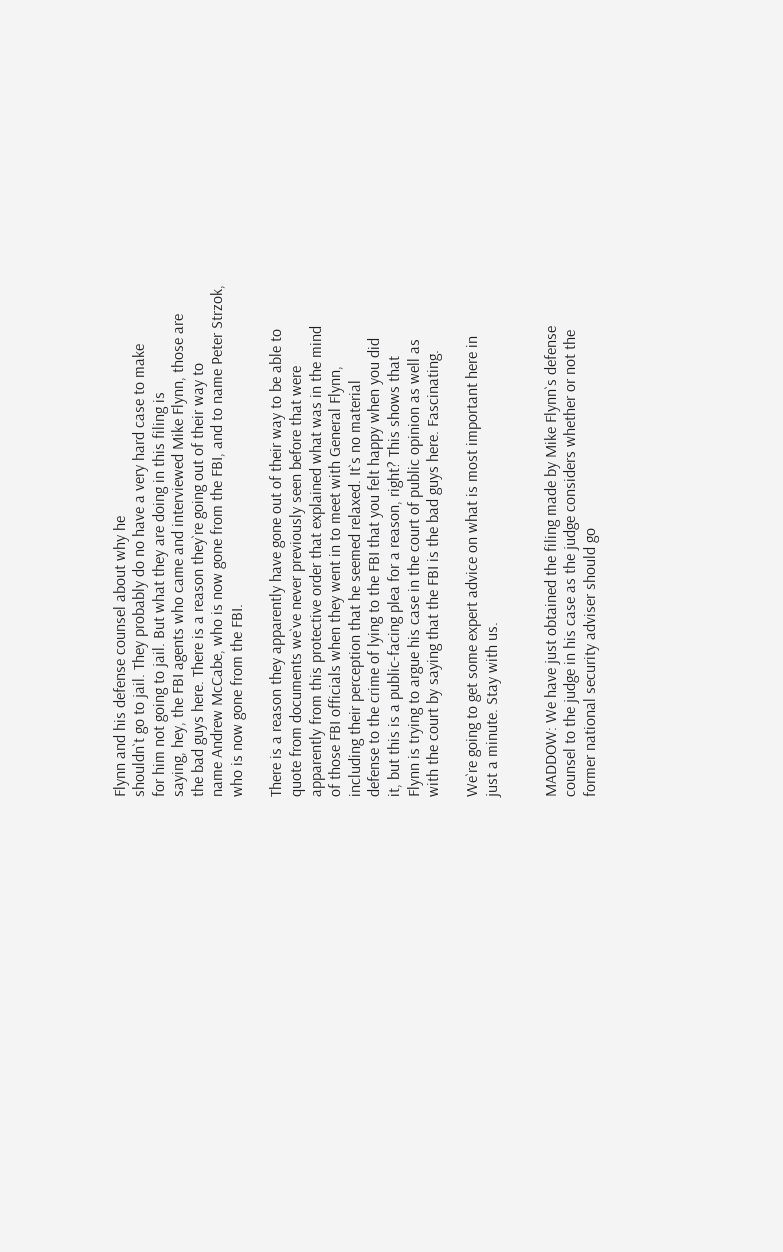Flynn and his defense counsel about why he
shouldn`t go to jail. They probably do no have a very hard case to make
for him not going to jail. But what they are doing in this filing is
saying, hey, the FBI agents who came and interviewed Mike Flynn, those are
the bad guys here. There is a reason they`re going out of their way to
name Andrew McCabe, who is now gone from the FBI, and to name Peter Strzok,
who is now gone from the FBI.

There is a reason they apparently have gone out of their way to be able to
quote from documents we`ve never previously seen before that were
apparently from this protective order that explained what was in the mind
of those FBI officials when they went in to meet with General Flynn,
including their perception that he seemed relaxed. It`s no material
defense to the crime of lying to the FBI that you felt happy when you did
it, but this is a public-facing plea for a reason, right? This shows that
Flynn is trying to argue his case in the court of public opinion as well as
with the court by saying that the FBI is the bad guys here. Fascinating.

We`re going to get some expert advice on what is most important here in
just a minute. Stay with us.


MADDOW: We have just obtained the filing made by Mike Flynn`s defense
counsel to the judge in his case as the judge considers whether or not the
former national security adviser should go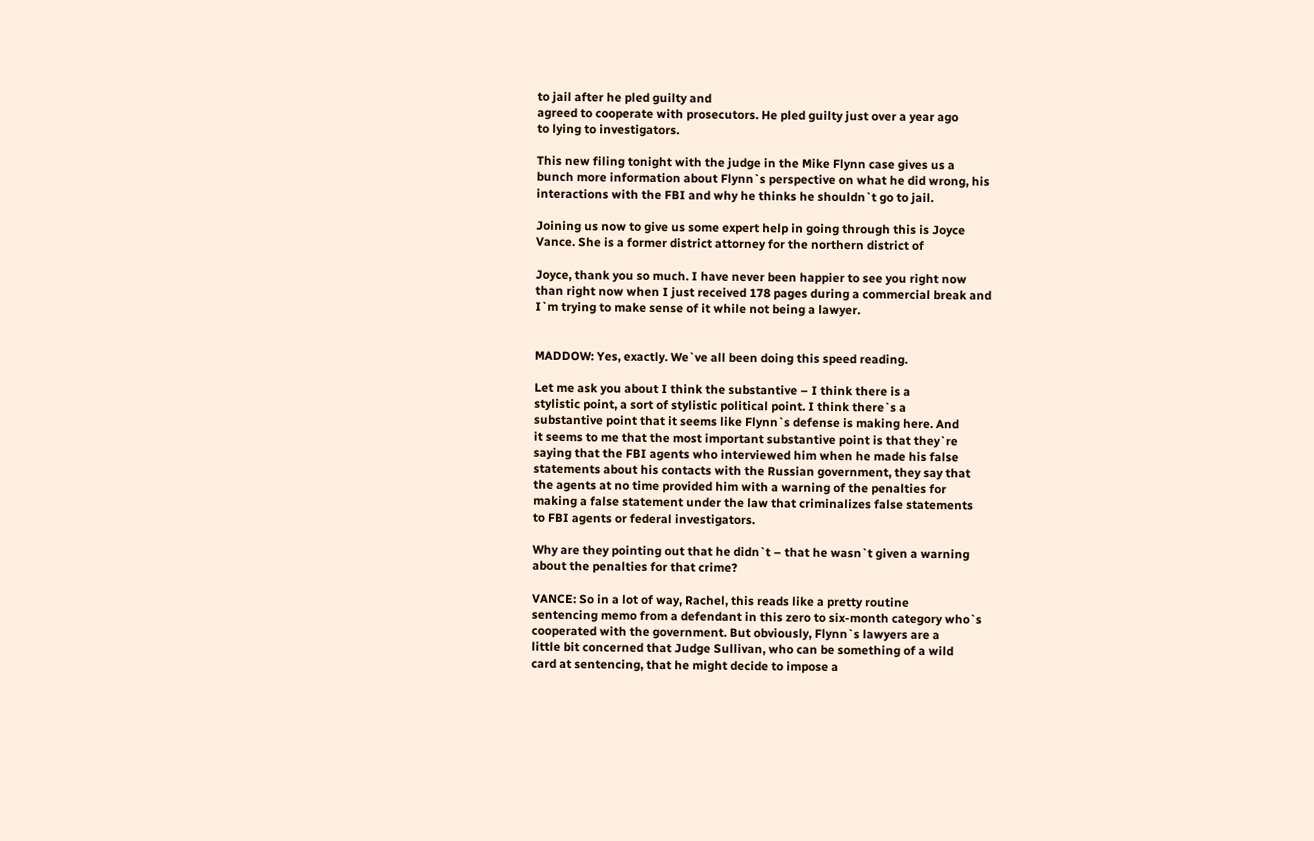to jail after he pled guilty and
agreed to cooperate with prosecutors. He pled guilty just over a year ago
to lying to investigators.

This new filing tonight with the judge in the Mike Flynn case gives us a
bunch more information about Flynn`s perspective on what he did wrong, his
interactions with the FBI and why he thinks he shouldn`t go to jail.

Joining us now to give us some expert help in going through this is Joyce
Vance. She is a former district attorney for the northern district of

Joyce, thank you so much. I have never been happier to see you right now
than right now when I just received 178 pages during a commercial break and
I`m trying to make sense of it while not being a lawyer.


MADDOW: Yes, exactly. We`ve all been doing this speed reading.

Let me ask you about I think the substantive – I think there is a
stylistic point, a sort of stylistic political point. I think there`s a
substantive point that it seems like Flynn`s defense is making here. And
it seems to me that the most important substantive point is that they`re
saying that the FBI agents who interviewed him when he made his false
statements about his contacts with the Russian government, they say that
the agents at no time provided him with a warning of the penalties for
making a false statement under the law that criminalizes false statements
to FBI agents or federal investigators.

Why are they pointing out that he didn`t – that he wasn`t given a warning
about the penalties for that crime?

VANCE: So in a lot of way, Rachel, this reads like a pretty routine
sentencing memo from a defendant in this zero to six-month category who`s
cooperated with the government. But obviously, Flynn`s lawyers are a
little bit concerned that Judge Sullivan, who can be something of a wild
card at sentencing, that he might decide to impose a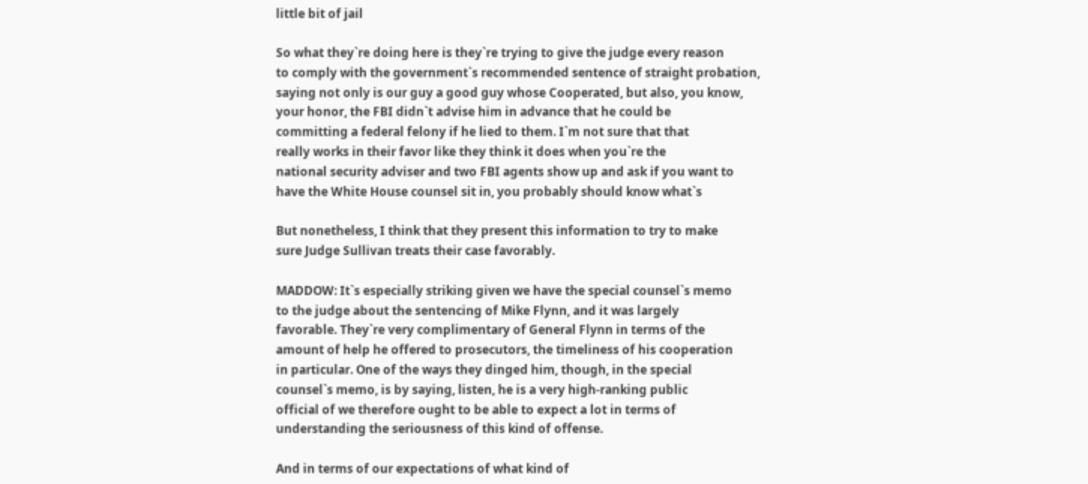little bit of jail

So what they`re doing here is they`re trying to give the judge every reason
to comply with the government`s recommended sentence of straight probation,
saying not only is our guy a good guy whose Cooperated, but also, you know,
your honor, the FBI didn`t advise him in advance that he could be
committing a federal felony if he lied to them. I`m not sure that that
really works in their favor like they think it does when you`re the
national security adviser and two FBI agents show up and ask if you want to
have the White House counsel sit in, you probably should know what`s

But nonetheless, I think that they present this information to try to make
sure Judge Sullivan treats their case favorably.

MADDOW: It`s especially striking given we have the special counsel`s memo
to the judge about the sentencing of Mike Flynn, and it was largely
favorable. They`re very complimentary of General Flynn in terms of the
amount of help he offered to prosecutors, the timeliness of his cooperation
in particular. One of the ways they dinged him, though, in the special
counsel`s memo, is by saying, listen, he is a very high-ranking public
official of we therefore ought to be able to expect a lot in terms of
understanding the seriousness of this kind of offense.

And in terms of our expectations of what kind of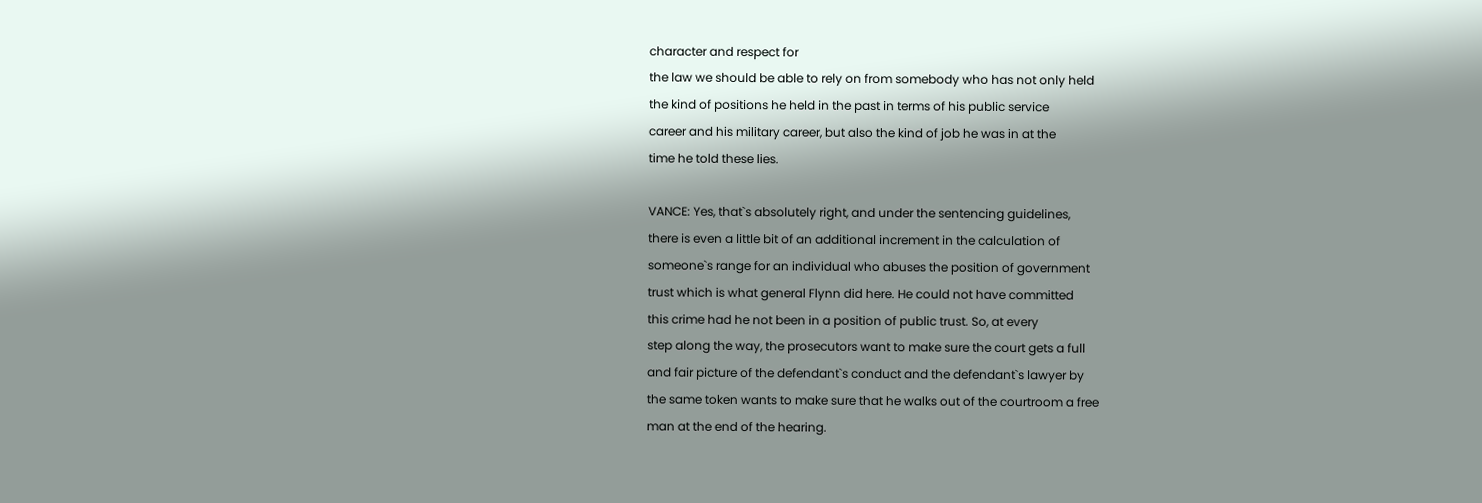character and respect for
the law we should be able to rely on from somebody who has not only held
the kind of positions he held in the past in terms of his public service
career and his military career, but also the kind of job he was in at the
time he told these lies.

VANCE: Yes, that`s absolutely right, and under the sentencing guidelines,
there is even a little bit of an additional increment in the calculation of
someone`s range for an individual who abuses the position of government
trust which is what general Flynn did here. He could not have committed
this crime had he not been in a position of public trust. So, at every
step along the way, the prosecutors want to make sure the court gets a full
and fair picture of the defendant`s conduct and the defendant`s lawyer by
the same token wants to make sure that he walks out of the courtroom a free
man at the end of the hearing.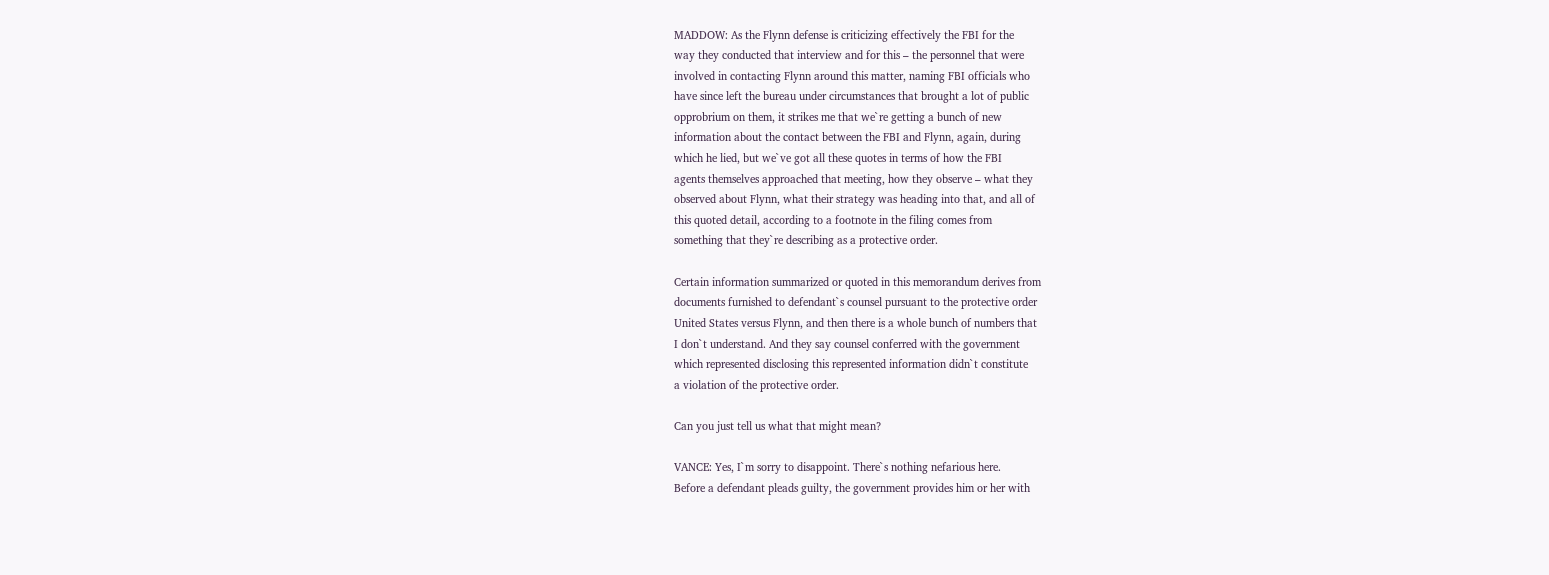MADDOW: As the Flynn defense is criticizing effectively the FBI for the
way they conducted that interview and for this – the personnel that were
involved in contacting Flynn around this matter, naming FBI officials who
have since left the bureau under circumstances that brought a lot of public
opprobrium on them, it strikes me that we`re getting a bunch of new
information about the contact between the FBI and Flynn, again, during
which he lied, but we`ve got all these quotes in terms of how the FBI
agents themselves approached that meeting, how they observe – what they
observed about Flynn, what their strategy was heading into that, and all of
this quoted detail, according to a footnote in the filing comes from
something that they`re describing as a protective order.

Certain information summarized or quoted in this memorandum derives from
documents furnished to defendant`s counsel pursuant to the protective order
United States versus Flynn, and then there is a whole bunch of numbers that
I don`t understand. And they say counsel conferred with the government
which represented disclosing this represented information didn`t constitute
a violation of the protective order.

Can you just tell us what that might mean?

VANCE: Yes, I`m sorry to disappoint. There`s nothing nefarious here.
Before a defendant pleads guilty, the government provides him or her with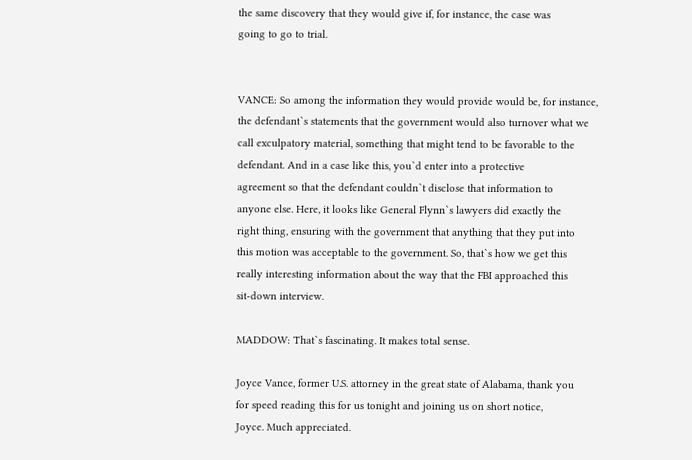the same discovery that they would give if, for instance, the case was
going to go to trial.


VANCE: So among the information they would provide would be, for instance,
the defendant`s statements that the government would also turnover what we
call exculpatory material, something that might tend to be favorable to the
defendant. And in a case like this, you`d enter into a protective
agreement so that the defendant couldn`t disclose that information to
anyone else. Here, it looks like General Flynn`s lawyers did exactly the
right thing, ensuring with the government that anything that they put into
this motion was acceptable to the government. So, that`s how we get this
really interesting information about the way that the FBI approached this
sit-down interview.

MADDOW: That`s fascinating. It makes total sense.

Joyce Vance, former U.S. attorney in the great state of Alabama, thank you
for speed reading this for us tonight and joining us on short notice,
Joyce. Much appreciated.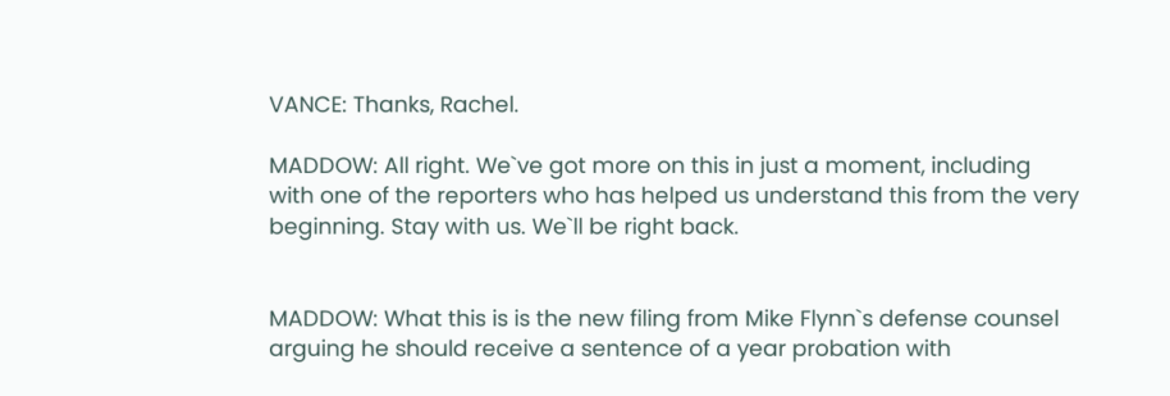VANCE: Thanks, Rachel.

MADDOW: All right. We`ve got more on this in just a moment, including
with one of the reporters who has helped us understand this from the very
beginning. Stay with us. We`ll be right back.


MADDOW: What this is is the new filing from Mike Flynn`s defense counsel
arguing he should receive a sentence of a year probation with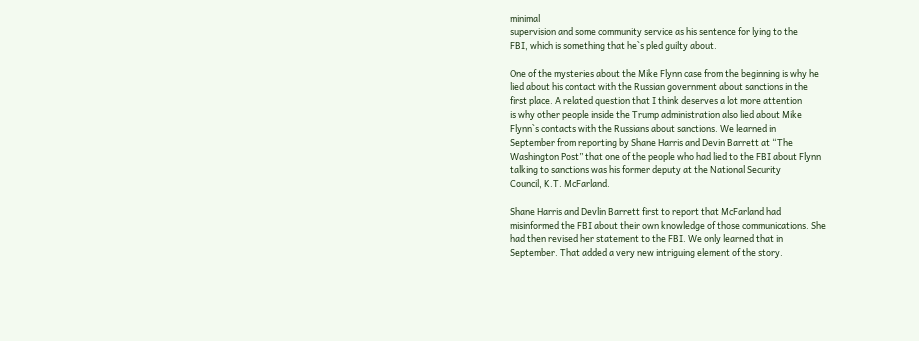minimal
supervision and some community service as his sentence for lying to the
FBI, which is something that he`s pled guilty about.

One of the mysteries about the Mike Flynn case from the beginning is why he
lied about his contact with the Russian government about sanctions in the
first place. A related question that I think deserves a lot more attention
is why other people inside the Trump administration also lied about Mike
Flynn`s contacts with the Russians about sanctions. We learned in
September from reporting by Shane Harris and Devin Barrett at “The
Washington Post” that one of the people who had lied to the FBI about Flynn
talking to sanctions was his former deputy at the National Security
Council, K.T. McFarland.

Shane Harris and Devlin Barrett first to report that McFarland had
misinformed the FBI about their own knowledge of those communications. She
had then revised her statement to the FBI. We only learned that in
September. That added a very new intriguing element of the story.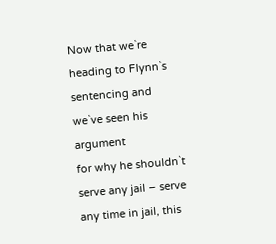Now that we`re heading to Flynn`s sentencing and we`ve seen his argument
for why he shouldn`t serve any jail – serve any time in jail, this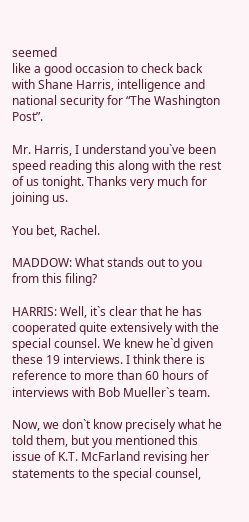seemed
like a good occasion to check back with Shane Harris, intelligence and
national security for “The Washington Post”.

Mr. Harris, I understand you`ve been speed reading this along with the rest
of us tonight. Thanks very much for joining us.

You bet, Rachel.

MADDOW: What stands out to you from this filing?

HARRIS: Well, it`s clear that he has cooperated quite extensively with the
special counsel. We knew he`d given these 19 interviews. I think there is
reference to more than 60 hours of interviews with Bob Mueller`s team.

Now, we don`t know precisely what he told them, but you mentioned this
issue of K.T. McFarland revising her statements to the special counsel,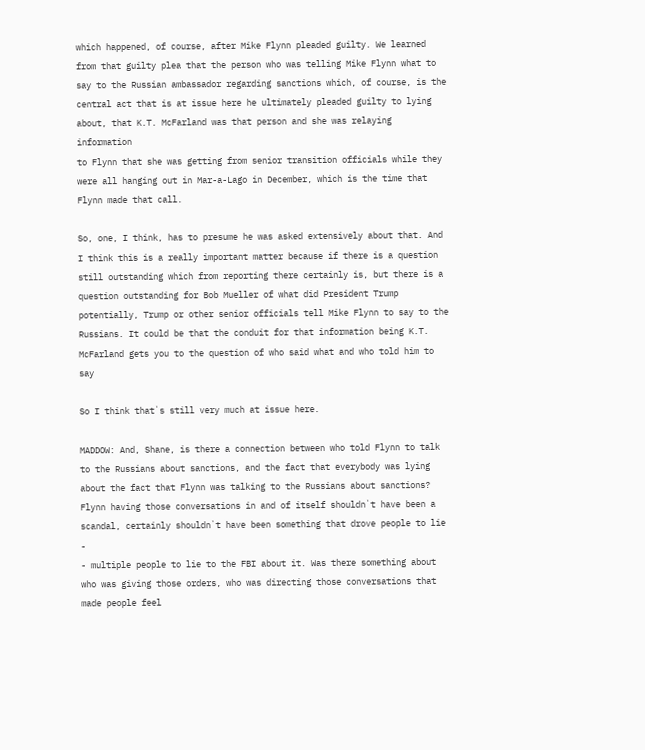which happened, of course, after Mike Flynn pleaded guilty. We learned
from that guilty plea that the person who was telling Mike Flynn what to
say to the Russian ambassador regarding sanctions which, of course, is the
central act that is at issue here he ultimately pleaded guilty to lying
about, that K.T. McFarland was that person and she was relaying information
to Flynn that she was getting from senior transition officials while they
were all hanging out in Mar-a-Lago in December, which is the time that
Flynn made that call.

So, one, I think, has to presume he was asked extensively about that. And
I think this is a really important matter because if there is a question
still outstanding which from reporting there certainly is, but there is a
question outstanding for Bob Mueller of what did President Trump
potentially, Trump or other senior officials tell Mike Flynn to say to the
Russians. It could be that the conduit for that information being K.T.
McFarland gets you to the question of who said what and who told him to say

So I think that`s still very much at issue here.

MADDOW: And, Shane, is there a connection between who told Flynn to talk
to the Russians about sanctions, and the fact that everybody was lying
about the fact that Flynn was talking to the Russians about sanctions?
Flynn having those conversations in and of itself shouldn`t have been a
scandal, certainly shouldn`t have been something that drove people to lie -
- multiple people to lie to the FBI about it. Was there something about
who was giving those orders, who was directing those conversations that
made people feel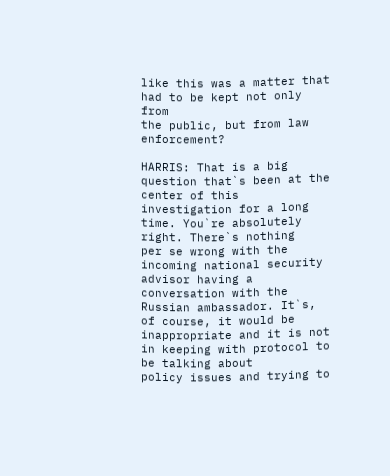like this was a matter that had to be kept not only from
the public, but from law enforcement?

HARRIS: That is a big question that`s been at the center of this
investigation for a long time. You`re absolutely right. There`s nothing
per se wrong with the incoming national security advisor having a
conversation with the Russian ambassador. It`s, of course, it would be
inappropriate and it is not in keeping with protocol to be talking about
policy issues and trying to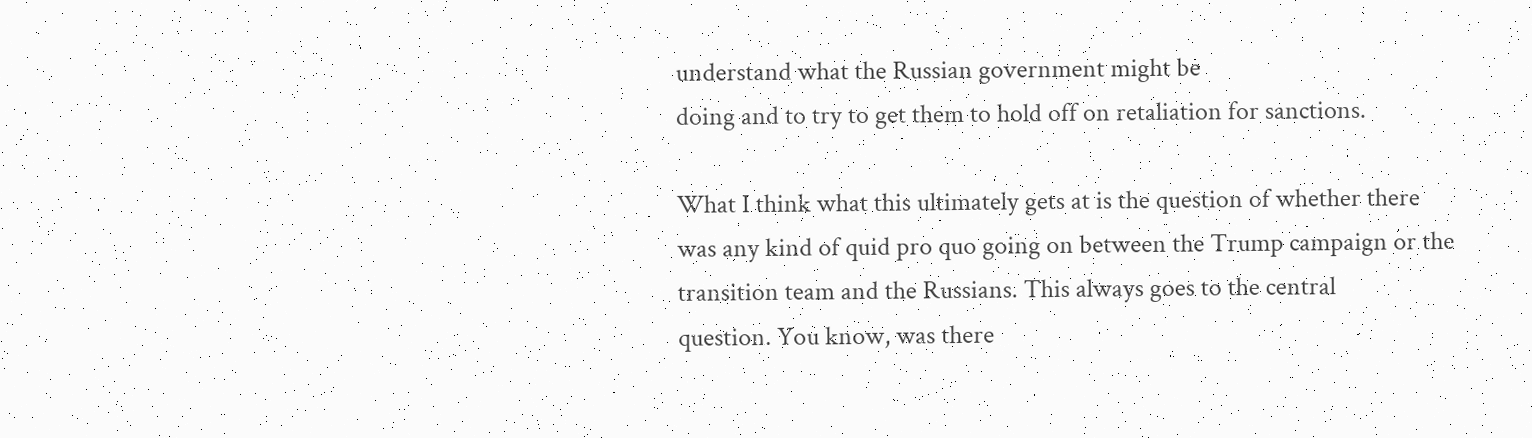understand what the Russian government might be
doing and to try to get them to hold off on retaliation for sanctions.

What I think what this ultimately gets at is the question of whether there
was any kind of quid pro quo going on between the Trump campaign or the
transition team and the Russians. This always goes to the central
question. You know, was there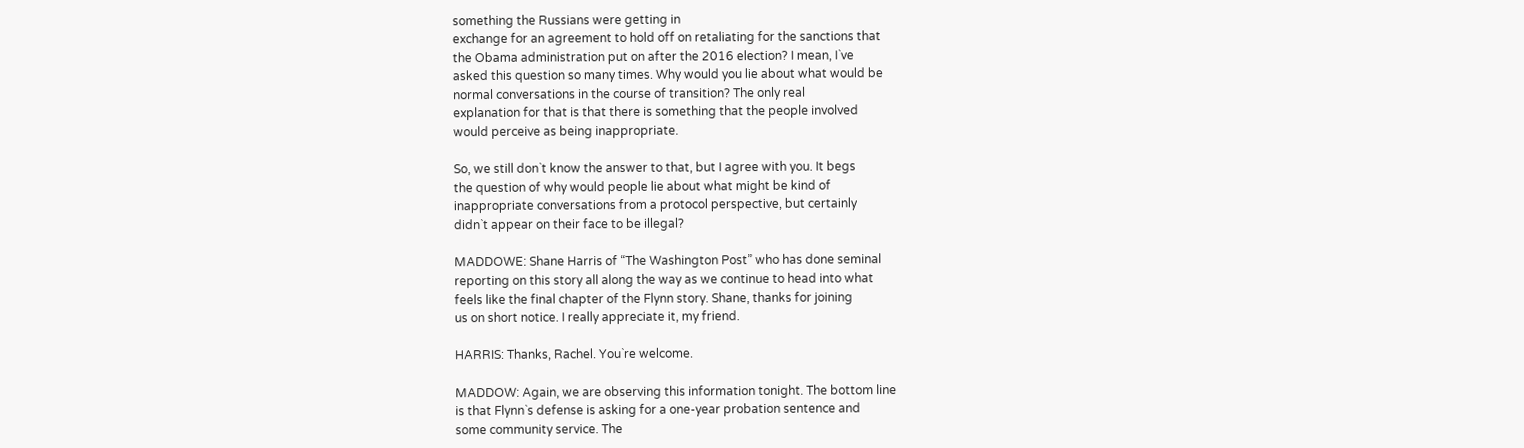something the Russians were getting in
exchange for an agreement to hold off on retaliating for the sanctions that
the Obama administration put on after the 2016 election? I mean, I`ve
asked this question so many times. Why would you lie about what would be
normal conversations in the course of transition? The only real
explanation for that is that there is something that the people involved
would perceive as being inappropriate.

So, we still don`t know the answer to that, but I agree with you. It begs
the question of why would people lie about what might be kind of
inappropriate conversations from a protocol perspective, but certainly
didn`t appear on their face to be illegal?

MADDOWE: Shane Harris of “The Washington Post” who has done seminal
reporting on this story all along the way as we continue to head into what
feels like the final chapter of the Flynn story. Shane, thanks for joining
us on short notice. I really appreciate it, my friend.

HARRIS: Thanks, Rachel. You`re welcome.

MADDOW: Again, we are observing this information tonight. The bottom line
is that Flynn`s defense is asking for a one-year probation sentence and
some community service. The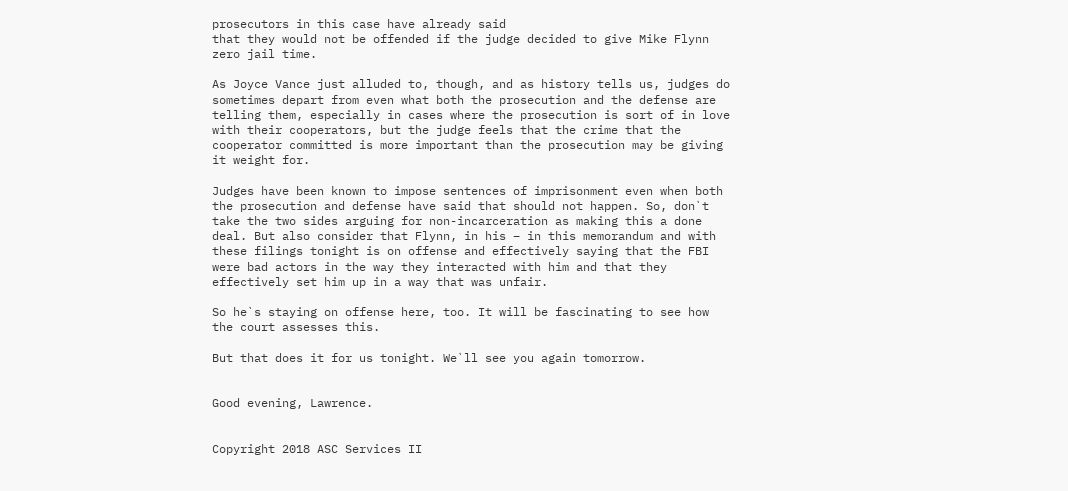prosecutors in this case have already said
that they would not be offended if the judge decided to give Mike Flynn
zero jail time.

As Joyce Vance just alluded to, though, and as history tells us, judges do
sometimes depart from even what both the prosecution and the defense are
telling them, especially in cases where the prosecution is sort of in love
with their cooperators, but the judge feels that the crime that the
cooperator committed is more important than the prosecution may be giving
it weight for.

Judges have been known to impose sentences of imprisonment even when both
the prosecution and defense have said that should not happen. So, don`t
take the two sides arguing for non-incarceration as making this a done
deal. But also consider that Flynn, in his – in this memorandum and with
these filings tonight is on offense and effectively saying that the FBI
were bad actors in the way they interacted with him and that they
effectively set him up in a way that was unfair.

So he`s staying on offense here, too. It will be fascinating to see how
the court assesses this.

But that does it for us tonight. We`ll see you again tomorrow.


Good evening, Lawrence.


Copyright 2018 ASC Services II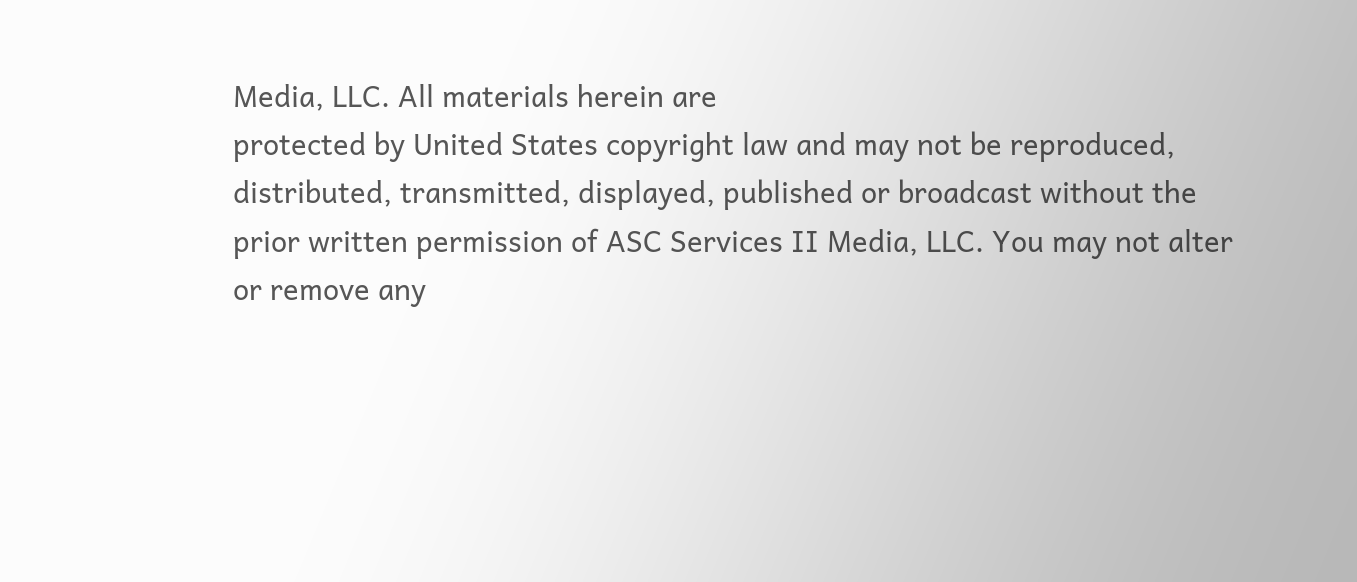Media, LLC. All materials herein are
protected by United States copyright law and may not be reproduced,
distributed, transmitted, displayed, published or broadcast without the
prior written permission of ASC Services II Media, LLC. You may not alter
or remove any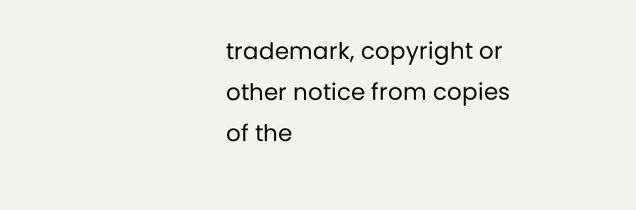trademark, copyright or other notice from copies of the